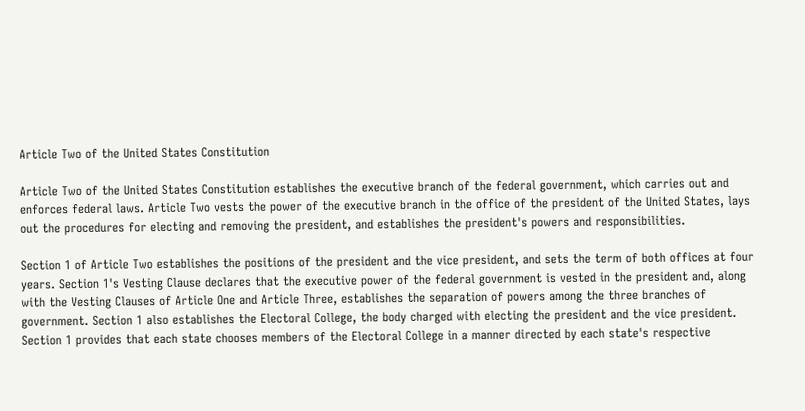Article Two of the United States Constitution

Article Two of the United States Constitution establishes the executive branch of the federal government, which carries out and enforces federal laws. Article Two vests the power of the executive branch in the office of the president of the United States, lays out the procedures for electing and removing the president, and establishes the president's powers and responsibilities.

Section 1 of Article Two establishes the positions of the president and the vice president, and sets the term of both offices at four years. Section 1's Vesting Clause declares that the executive power of the federal government is vested in the president and, along with the Vesting Clauses of Article One and Article Three, establishes the separation of powers among the three branches of government. Section 1 also establishes the Electoral College, the body charged with electing the president and the vice president. Section 1 provides that each state chooses members of the Electoral College in a manner directed by each state's respective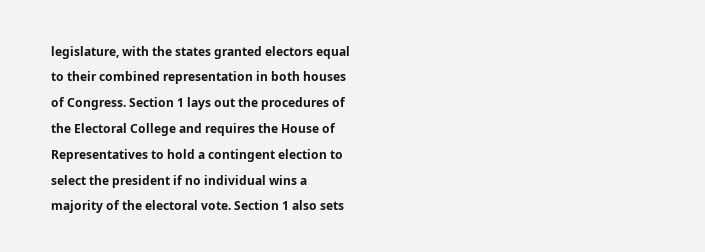legislature, with the states granted electors equal to their combined representation in both houses of Congress. Section 1 lays out the procedures of the Electoral College and requires the House of Representatives to hold a contingent election to select the president if no individual wins a majority of the electoral vote. Section 1 also sets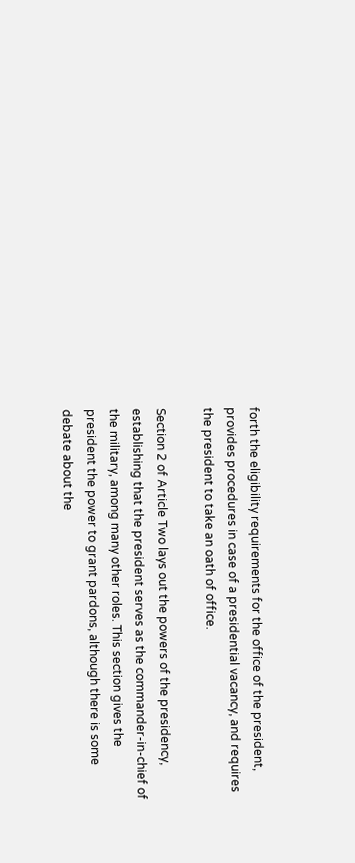forth the eligibility requirements for the office of the president, provides procedures in case of a presidential vacancy, and requires the president to take an oath of office.

Section 2 of Article Two lays out the powers of the presidency, establishing that the president serves as the commander-in-chief of the military, among many other roles. This section gives the president the power to grant pardons, although there is some debate about the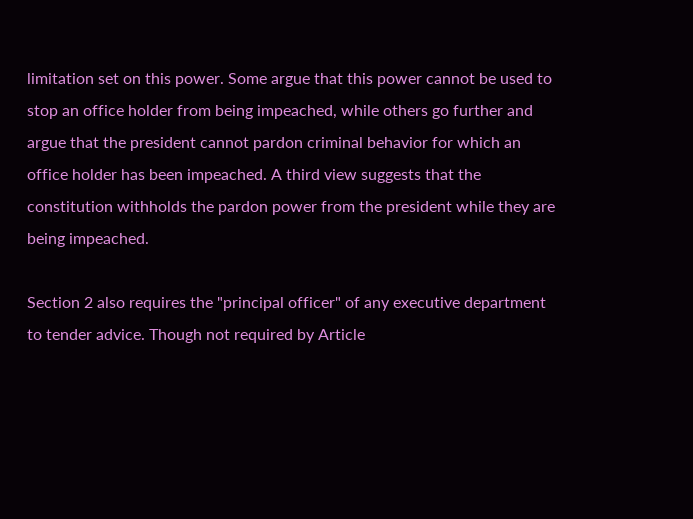limitation set on this power. Some argue that this power cannot be used to stop an office holder from being impeached, while others go further and argue that the president cannot pardon criminal behavior for which an office holder has been impeached. A third view suggests that the constitution withholds the pardon power from the president while they are being impeached.

Section 2 also requires the "principal officer" of any executive department to tender advice. Though not required by Article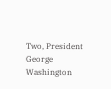Two, President George Washington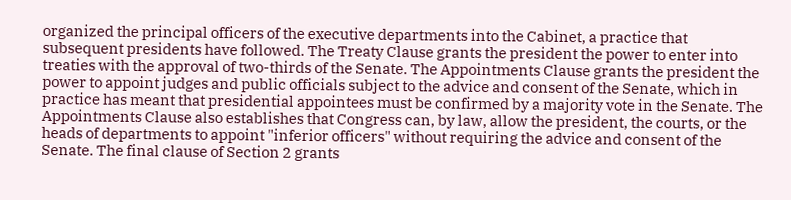organized the principal officers of the executive departments into the Cabinet, a practice that subsequent presidents have followed. The Treaty Clause grants the president the power to enter into treaties with the approval of two-thirds of the Senate. The Appointments Clause grants the president the power to appoint judges and public officials subject to the advice and consent of the Senate, which in practice has meant that presidential appointees must be confirmed by a majority vote in the Senate. The Appointments Clause also establishes that Congress can, by law, allow the president, the courts, or the heads of departments to appoint "inferior officers" without requiring the advice and consent of the Senate. The final clause of Section 2 grants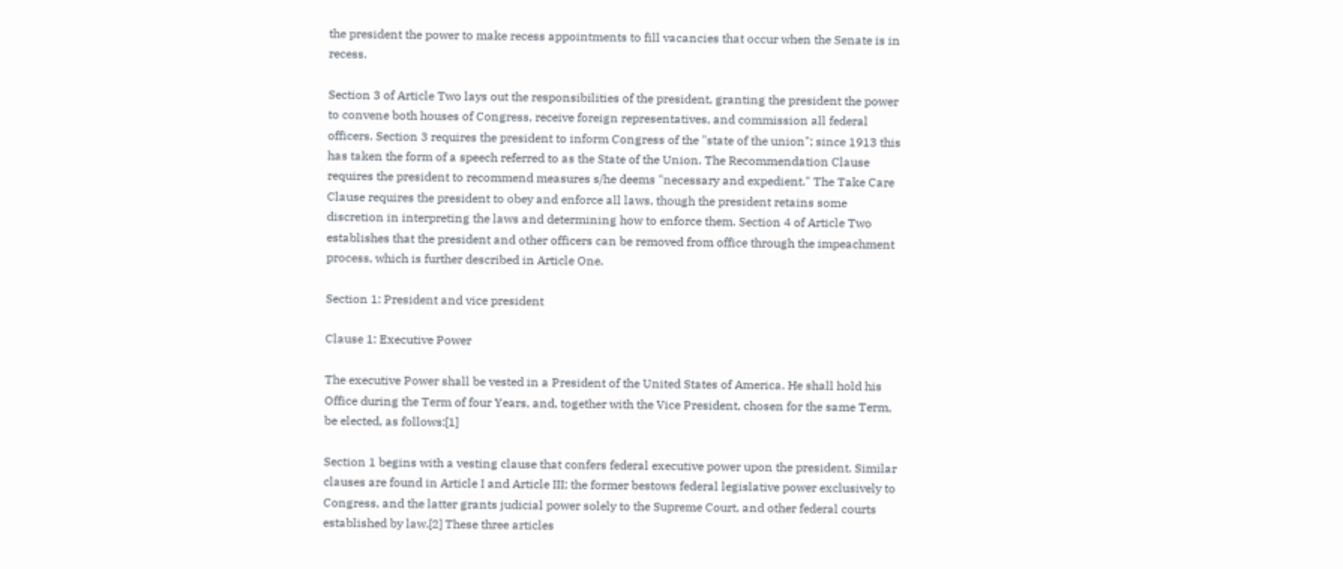the president the power to make recess appointments to fill vacancies that occur when the Senate is in recess.

Section 3 of Article Two lays out the responsibilities of the president, granting the president the power to convene both houses of Congress, receive foreign representatives, and commission all federal officers. Section 3 requires the president to inform Congress of the "state of the union"; since 1913 this has taken the form of a speech referred to as the State of the Union. The Recommendation Clause requires the president to recommend measures s/he deems "necessary and expedient." The Take Care Clause requires the president to obey and enforce all laws, though the president retains some discretion in interpreting the laws and determining how to enforce them. Section 4 of Article Two establishes that the president and other officers can be removed from office through the impeachment process, which is further described in Article One.

Section 1: President and vice president

Clause 1: Executive Power

The executive Power shall be vested in a President of the United States of America. He shall hold his Office during the Term of four Years, and, together with the Vice President, chosen for the same Term, be elected, as follows:[1]

Section 1 begins with a vesting clause that confers federal executive power upon the president. Similar clauses are found in Article I and Article III; the former bestows federal legislative power exclusively to Congress, and the latter grants judicial power solely to the Supreme Court, and other federal courts established by law.[2] These three articles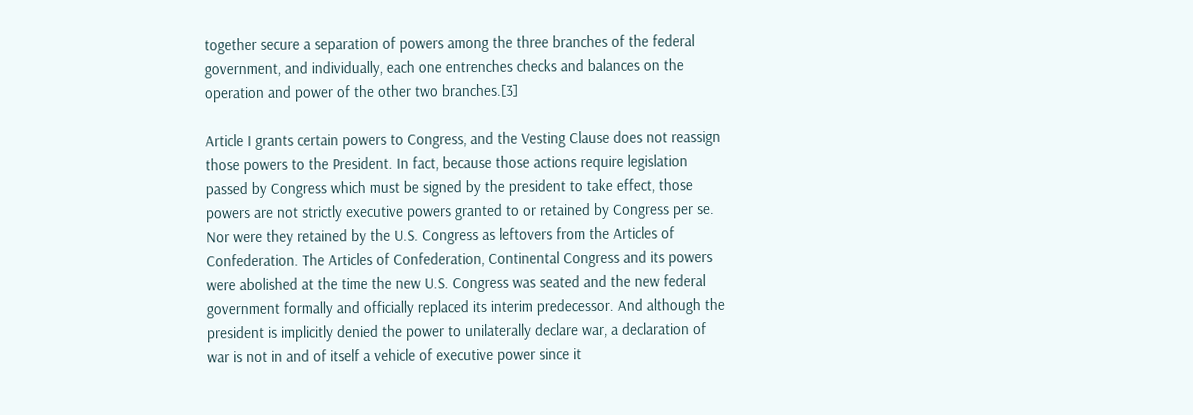together secure a separation of powers among the three branches of the federal government, and individually, each one entrenches checks and balances on the operation and power of the other two branches.[3]

Article I grants certain powers to Congress, and the Vesting Clause does not reassign those powers to the President. In fact, because those actions require legislation passed by Congress which must be signed by the president to take effect, those powers are not strictly executive powers granted to or retained by Congress per se. Nor were they retained by the U.S. Congress as leftovers from the Articles of Confederation. The Articles of Confederation, Continental Congress and its powers were abolished at the time the new U.S. Congress was seated and the new federal government formally and officially replaced its interim predecessor. And although the president is implicitly denied the power to unilaterally declare war, a declaration of war is not in and of itself a vehicle of executive power since it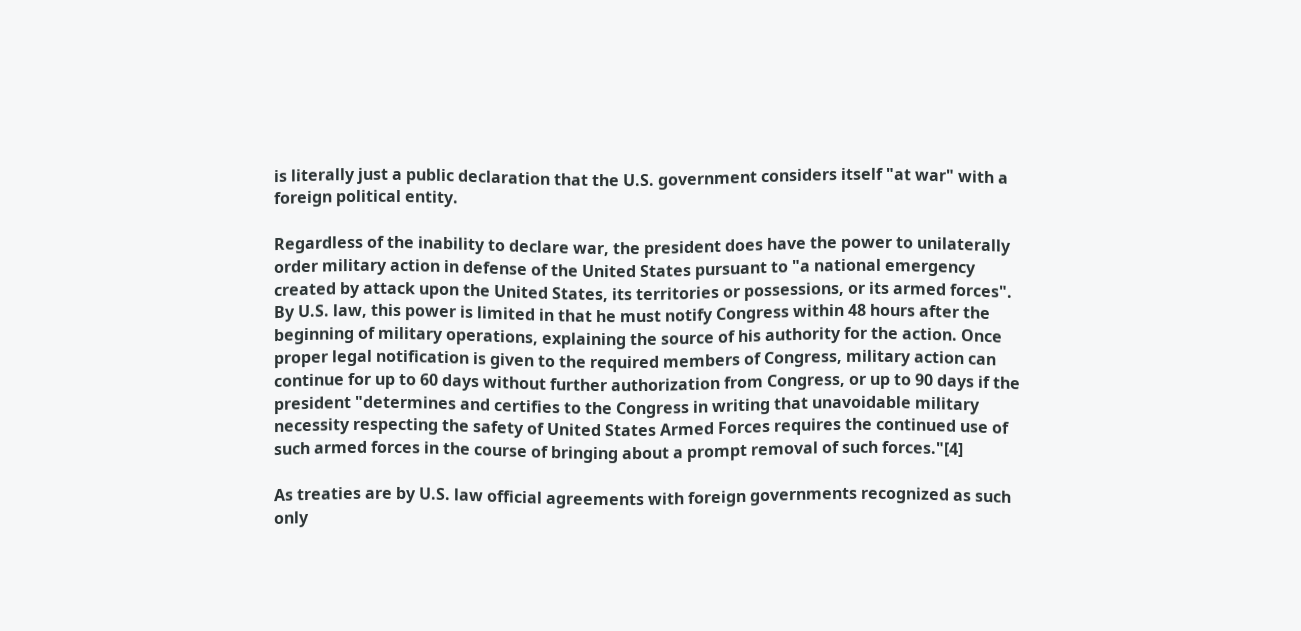is literally just a public declaration that the U.S. government considers itself "at war" with a foreign political entity.

Regardless of the inability to declare war, the president does have the power to unilaterally order military action in defense of the United States pursuant to "a national emergency created by attack upon the United States, its territories or possessions, or its armed forces". By U.S. law, this power is limited in that he must notify Congress within 48 hours after the beginning of military operations, explaining the source of his authority for the action. Once proper legal notification is given to the required members of Congress, military action can continue for up to 60 days without further authorization from Congress, or up to 90 days if the president "determines and certifies to the Congress in writing that unavoidable military necessity respecting the safety of United States Armed Forces requires the continued use of such armed forces in the course of bringing about a prompt removal of such forces."[4]

As treaties are by U.S. law official agreements with foreign governments recognized as such only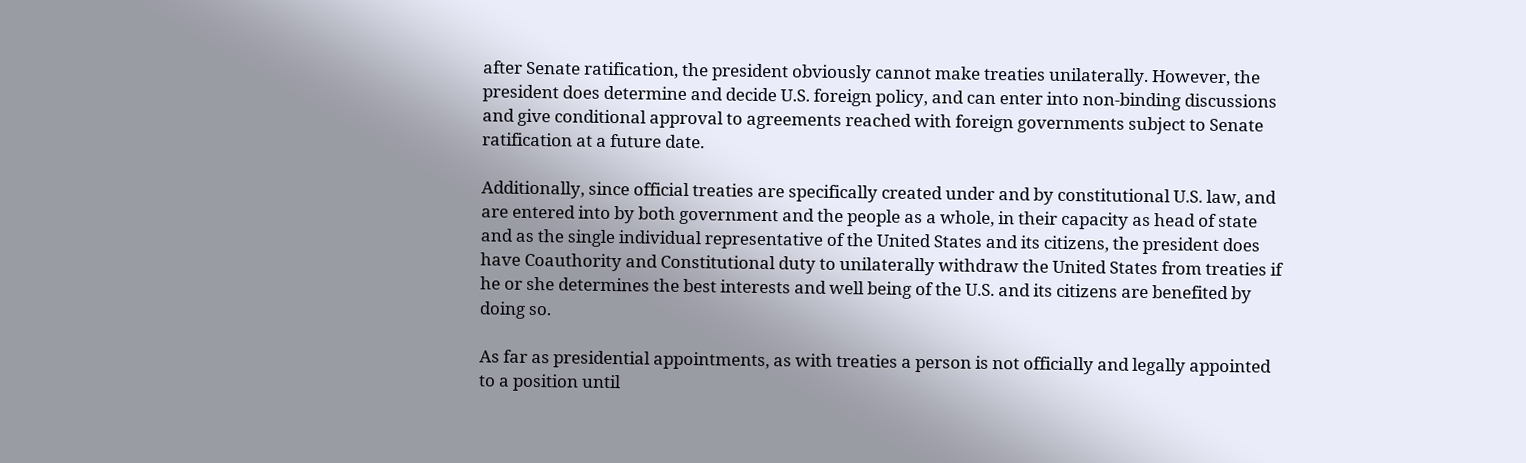after Senate ratification, the president obviously cannot make treaties unilaterally. However, the president does determine and decide U.S. foreign policy, and can enter into non-binding discussions and give conditional approval to agreements reached with foreign governments subject to Senate ratification at a future date.

Additionally, since official treaties are specifically created under and by constitutional U.S. law, and are entered into by both government and the people as a whole, in their capacity as head of state and as the single individual representative of the United States and its citizens, the president does have Coauthority and Constitutional duty to unilaterally withdraw the United States from treaties if he or she determines the best interests and well being of the U.S. and its citizens are benefited by doing so.

As far as presidential appointments, as with treaties a person is not officially and legally appointed to a position until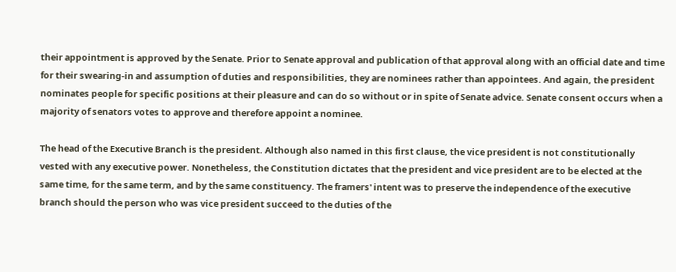their appointment is approved by the Senate. Prior to Senate approval and publication of that approval along with an official date and time for their swearing-in and assumption of duties and responsibilities, they are nominees rather than appointees. And again, the president nominates people for specific positions at their pleasure and can do so without or in spite of Senate advice. Senate consent occurs when a majority of senators votes to approve and therefore appoint a nominee.

The head of the Executive Branch is the president. Although also named in this first clause, the vice president is not constitutionally vested with any executive power. Nonetheless, the Constitution dictates that the president and vice president are to be elected at the same time, for the same term, and by the same constituency. The framers' intent was to preserve the independence of the executive branch should the person who was vice president succeed to the duties of the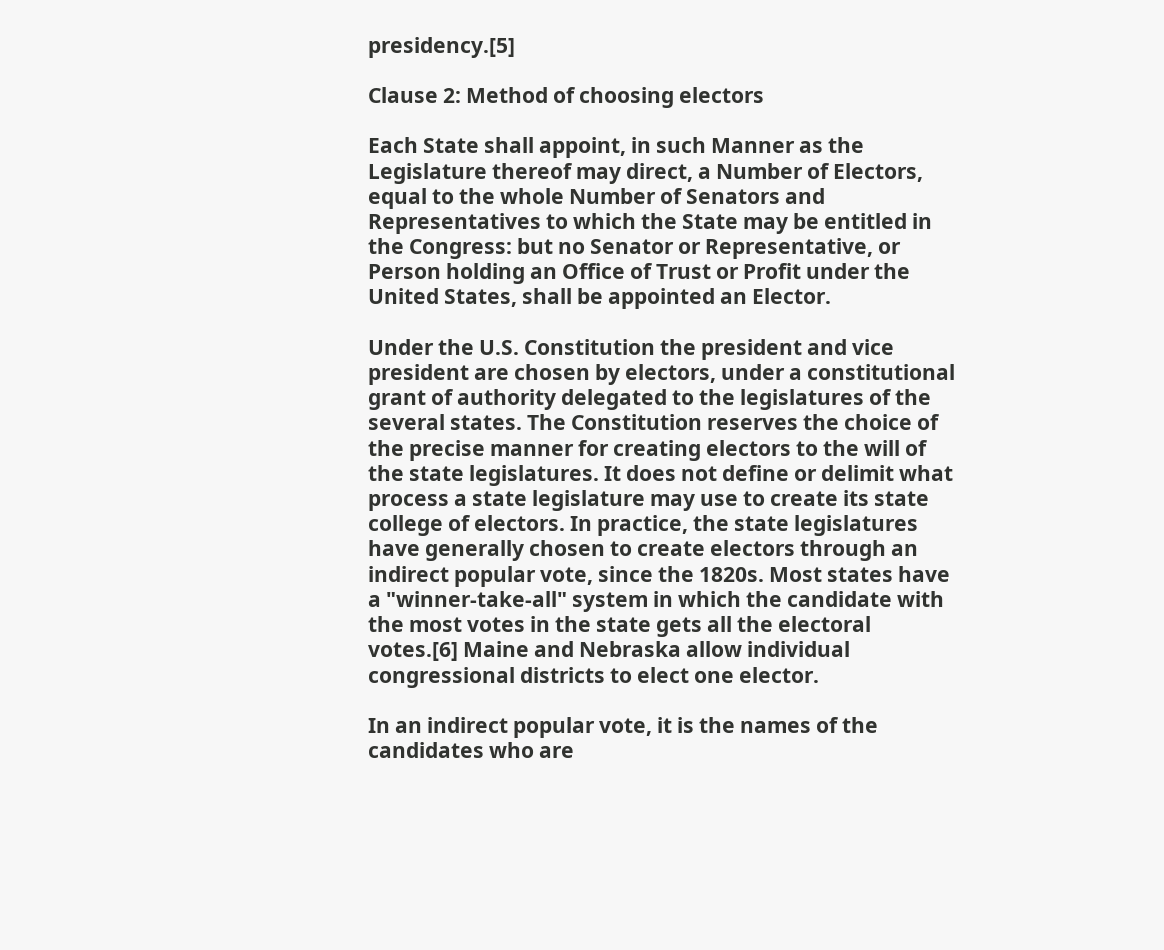presidency.[5]

Clause 2: Method of choosing electors

Each State shall appoint, in such Manner as the Legislature thereof may direct, a Number of Electors, equal to the whole Number of Senators and Representatives to which the State may be entitled in the Congress: but no Senator or Representative, or Person holding an Office of Trust or Profit under the United States, shall be appointed an Elector.

Under the U.S. Constitution the president and vice president are chosen by electors, under a constitutional grant of authority delegated to the legislatures of the several states. The Constitution reserves the choice of the precise manner for creating electors to the will of the state legislatures. It does not define or delimit what process a state legislature may use to create its state college of electors. In practice, the state legislatures have generally chosen to create electors through an indirect popular vote, since the 1820s. Most states have a "winner-take-all" system in which the candidate with the most votes in the state gets all the electoral votes.[6] Maine and Nebraska allow individual congressional districts to elect one elector.

In an indirect popular vote, it is the names of the candidates who are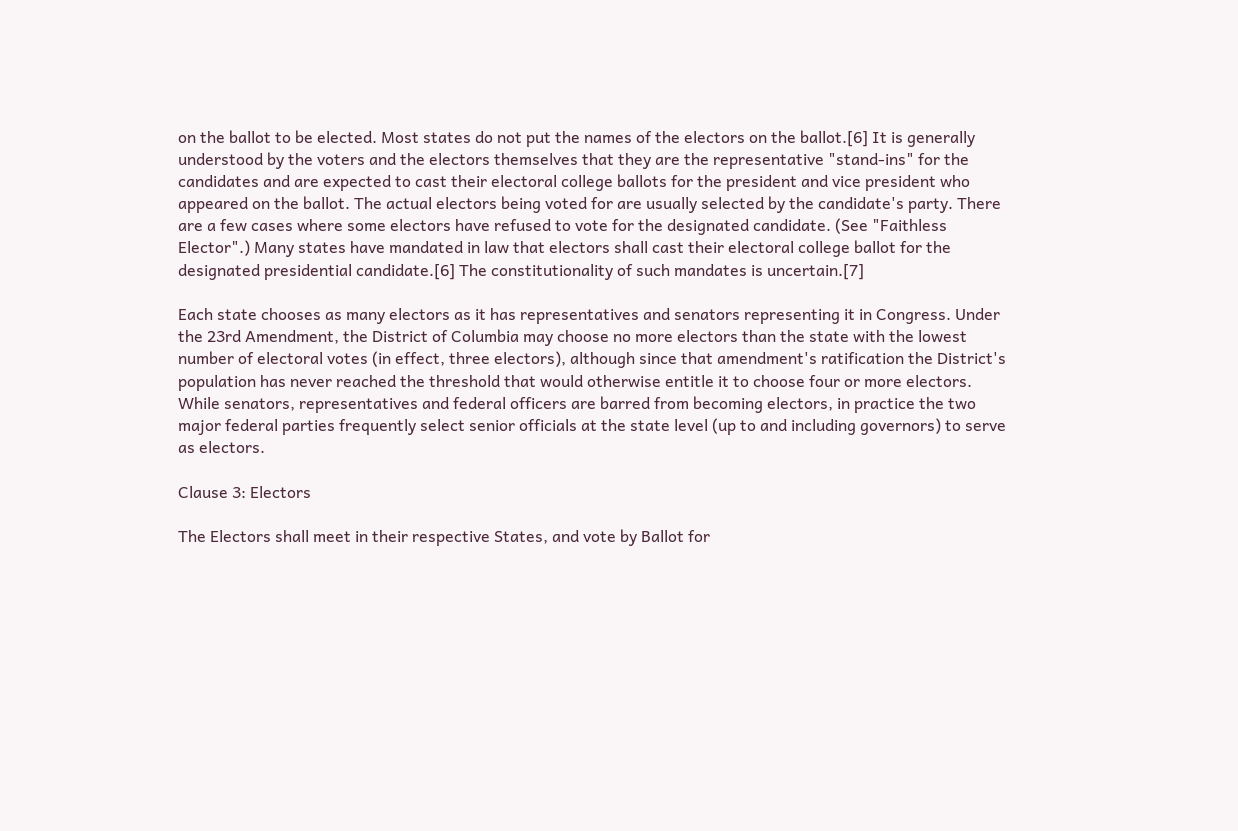on the ballot to be elected. Most states do not put the names of the electors on the ballot.[6] It is generally understood by the voters and the electors themselves that they are the representative "stand-ins" for the candidates and are expected to cast their electoral college ballots for the president and vice president who appeared on the ballot. The actual electors being voted for are usually selected by the candidate's party. There are a few cases where some electors have refused to vote for the designated candidate. (See "Faithless Elector".) Many states have mandated in law that electors shall cast their electoral college ballot for the designated presidential candidate.[6] The constitutionality of such mandates is uncertain.[7]

Each state chooses as many electors as it has representatives and senators representing it in Congress. Under the 23rd Amendment, the District of Columbia may choose no more electors than the state with the lowest number of electoral votes (in effect, three electors), although since that amendment's ratification the District's population has never reached the threshold that would otherwise entitle it to choose four or more electors. While senators, representatives and federal officers are barred from becoming electors, in practice the two major federal parties frequently select senior officials at the state level (up to and including governors) to serve as electors.

Clause 3: Electors

The Electors shall meet in their respective States, and vote by Ballot for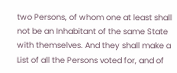two Persons, of whom one at least shall not be an Inhabitant of the same State with themselves. And they shall make a List of all the Persons voted for, and of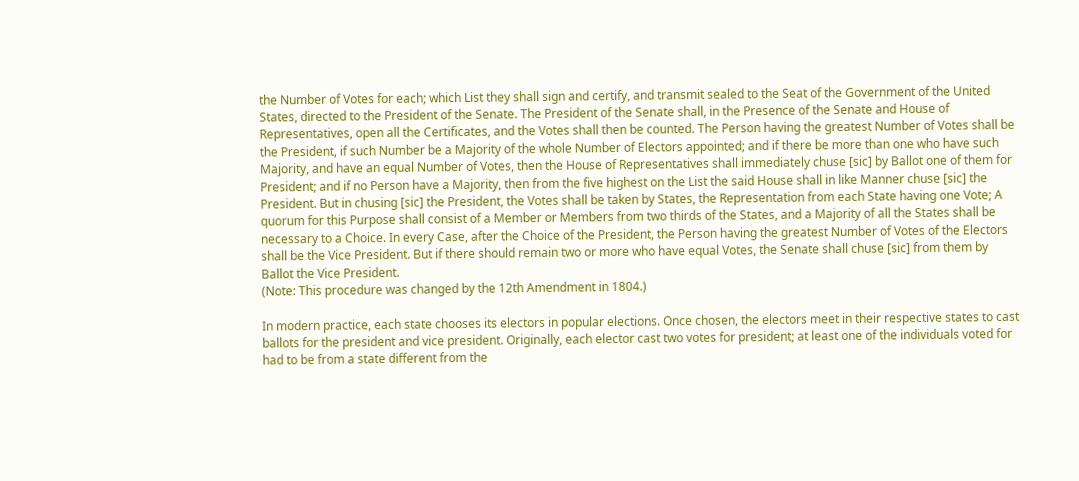the Number of Votes for each; which List they shall sign and certify, and transmit sealed to the Seat of the Government of the United States, directed to the President of the Senate. The President of the Senate shall, in the Presence of the Senate and House of Representatives, open all the Certificates, and the Votes shall then be counted. The Person having the greatest Number of Votes shall be the President, if such Number be a Majority of the whole Number of Electors appointed; and if there be more than one who have such Majority, and have an equal Number of Votes, then the House of Representatives shall immediately chuse [sic] by Ballot one of them for President; and if no Person have a Majority, then from the five highest on the List the said House shall in like Manner chuse [sic] the President. But in chusing [sic] the President, the Votes shall be taken by States, the Representation from each State having one Vote; A quorum for this Purpose shall consist of a Member or Members from two thirds of the States, and a Majority of all the States shall be necessary to a Choice. In every Case, after the Choice of the President, the Person having the greatest Number of Votes of the Electors shall be the Vice President. But if there should remain two or more who have equal Votes, the Senate shall chuse [sic] from them by Ballot the Vice President.
(Note: This procedure was changed by the 12th Amendment in 1804.)

In modern practice, each state chooses its electors in popular elections. Once chosen, the electors meet in their respective states to cast ballots for the president and vice president. Originally, each elector cast two votes for president; at least one of the individuals voted for had to be from a state different from the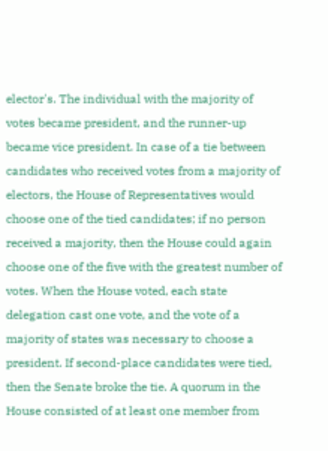elector's. The individual with the majority of votes became president, and the runner-up became vice president. In case of a tie between candidates who received votes from a majority of electors, the House of Representatives would choose one of the tied candidates; if no person received a majority, then the House could again choose one of the five with the greatest number of votes. When the House voted, each state delegation cast one vote, and the vote of a majority of states was necessary to choose a president. If second-place candidates were tied, then the Senate broke the tie. A quorum in the House consisted of at least one member from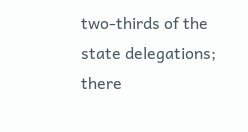two-thirds of the state delegations; there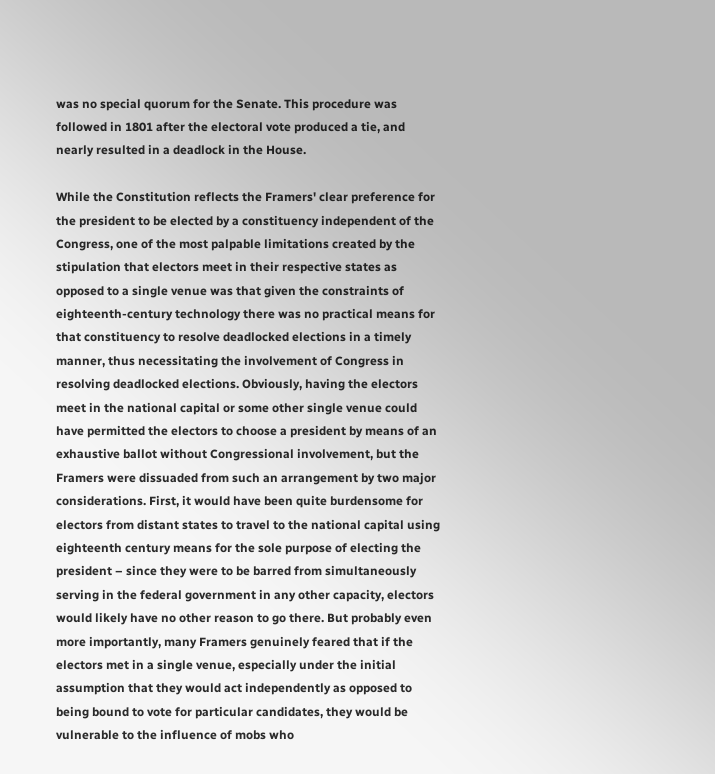was no special quorum for the Senate. This procedure was followed in 1801 after the electoral vote produced a tie, and nearly resulted in a deadlock in the House.

While the Constitution reflects the Framers' clear preference for the president to be elected by a constituency independent of the Congress, one of the most palpable limitations created by the stipulation that electors meet in their respective states as opposed to a single venue was that given the constraints of eighteenth-century technology there was no practical means for that constituency to resolve deadlocked elections in a timely manner, thus necessitating the involvement of Congress in resolving deadlocked elections. Obviously, having the electors meet in the national capital or some other single venue could have permitted the electors to choose a president by means of an exhaustive ballot without Congressional involvement, but the Framers were dissuaded from such an arrangement by two major considerations. First, it would have been quite burdensome for electors from distant states to travel to the national capital using eighteenth century means for the sole purpose of electing the president – since they were to be barred from simultaneously serving in the federal government in any other capacity, electors would likely have no other reason to go there. But probably even more importantly, many Framers genuinely feared that if the electors met in a single venue, especially under the initial assumption that they would act independently as opposed to being bound to vote for particular candidates, they would be vulnerable to the influence of mobs who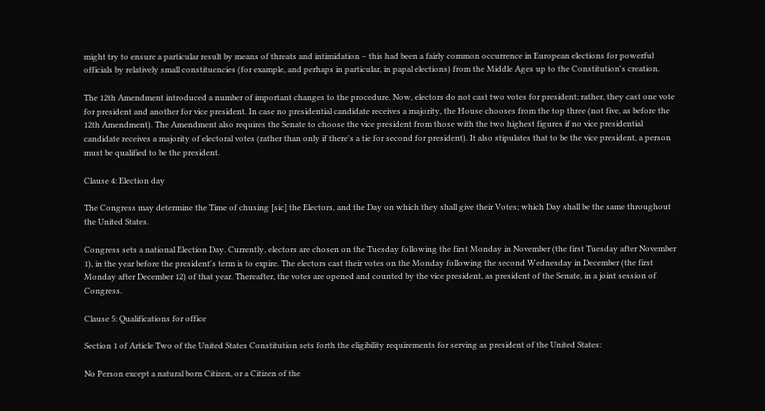might try to ensure a particular result by means of threats and intimidation – this had been a fairly common occurrence in European elections for powerful officials by relatively small constituencies (for example, and perhaps in particular, in papal elections) from the Middle Ages up to the Constitution's creation.

The 12th Amendment introduced a number of important changes to the procedure. Now, electors do not cast two votes for president; rather, they cast one vote for president and another for vice president. In case no presidential candidate receives a majority, the House chooses from the top three (not five, as before the 12th Amendment). The Amendment also requires the Senate to choose the vice president from those with the two highest figures if no vice presidential candidate receives a majority of electoral votes (rather than only if there's a tie for second for president). It also stipulates that to be the vice president, a person must be qualified to be the president.

Clause 4: Election day

The Congress may determine the Time of chusing [sic] the Electors, and the Day on which they shall give their Votes; which Day shall be the same throughout the United States.

Congress sets a national Election Day. Currently, electors are chosen on the Tuesday following the first Monday in November (the first Tuesday after November 1), in the year before the president's term is to expire. The electors cast their votes on the Monday following the second Wednesday in December (the first Monday after December 12) of that year. Thereafter, the votes are opened and counted by the vice president, as president of the Senate, in a joint session of Congress.

Clause 5: Qualifications for office

Section 1 of Article Two of the United States Constitution sets forth the eligibility requirements for serving as president of the United States:

No Person except a natural born Citizen, or a Citizen of the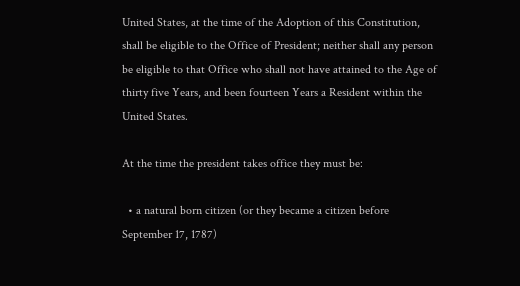United States, at the time of the Adoption of this Constitution, shall be eligible to the Office of President; neither shall any person be eligible to that Office who shall not have attained to the Age of thirty five Years, and been fourteen Years a Resident within the United States.

At the time the president takes office they must be:

  • a natural born citizen (or they became a citizen before September 17, 1787)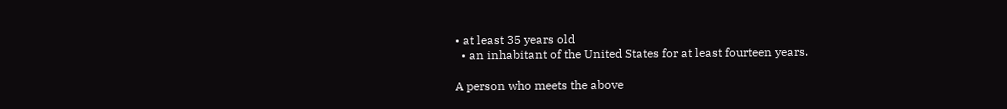• at least 35 years old
  • an inhabitant of the United States for at least fourteen years.

A person who meets the above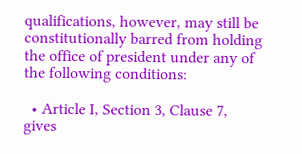qualifications, however, may still be constitutionally barred from holding the office of president under any of the following conditions:

  • Article I, Section 3, Clause 7, gives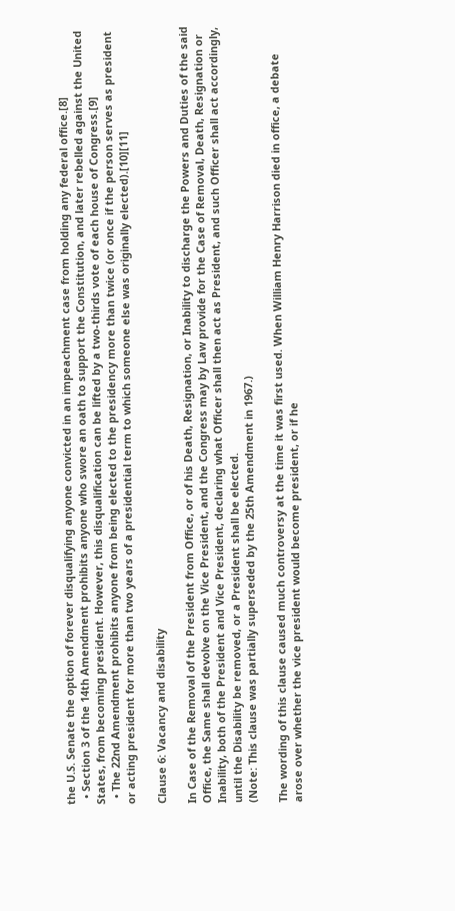the U.S. Senate the option of forever disqualifying anyone convicted in an impeachment case from holding any federal office.[8]
  • Section 3 of the 14th Amendment prohibits anyone who swore an oath to support the Constitution, and later rebelled against the United States, from becoming president. However, this disqualification can be lifted by a two-thirds vote of each house of Congress.[9]
  • The 22nd Amendment prohibits anyone from being elected to the presidency more than twice (or once if the person serves as president or acting president for more than two years of a presidential term to which someone else was originally elected).[10][11]

Clause 6: Vacancy and disability

In Case of the Removal of the President from Office, or of his Death, Resignation, or Inability to discharge the Powers and Duties of the said Office, the Same shall devolve on the Vice President, and the Congress may by Law provide for the Case of Removal, Death, Resignation or Inability, both of the President and Vice President, declaring what Officer shall then act as President, and such Officer shall act accordingly, until the Disability be removed, or a President shall be elected.
(Note: This clause was partially superseded by the 25th Amendment in 1967.)

The wording of this clause caused much controversy at the time it was first used. When William Henry Harrison died in office, a debate arose over whether the vice president would become president, or if he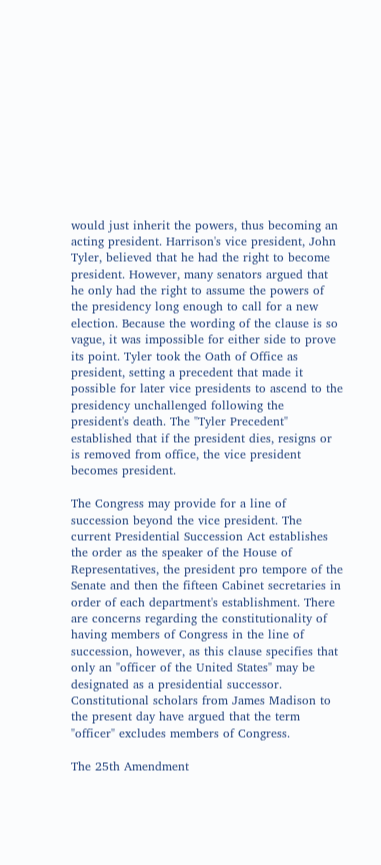would just inherit the powers, thus becoming an acting president. Harrison's vice president, John Tyler, believed that he had the right to become president. However, many senators argued that he only had the right to assume the powers of the presidency long enough to call for a new election. Because the wording of the clause is so vague, it was impossible for either side to prove its point. Tyler took the Oath of Office as president, setting a precedent that made it possible for later vice presidents to ascend to the presidency unchallenged following the president's death. The "Tyler Precedent" established that if the president dies, resigns or is removed from office, the vice president becomes president.

The Congress may provide for a line of succession beyond the vice president. The current Presidential Succession Act establishes the order as the speaker of the House of Representatives, the president pro tempore of the Senate and then the fifteen Cabinet secretaries in order of each department's establishment. There are concerns regarding the constitutionality of having members of Congress in the line of succession, however, as this clause specifies that only an "officer of the United States" may be designated as a presidential successor. Constitutional scholars from James Madison to the present day have argued that the term "officer" excludes members of Congress.

The 25th Amendment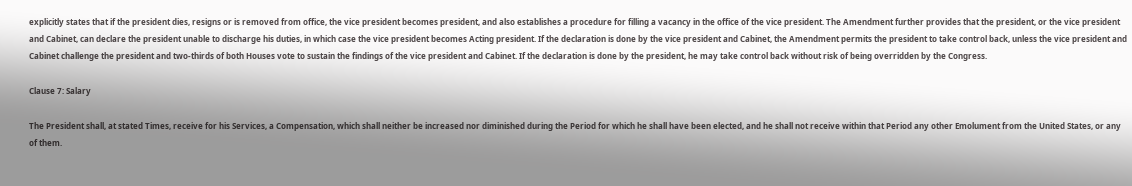explicitly states that if the president dies, resigns or is removed from office, the vice president becomes president, and also establishes a procedure for filling a vacancy in the office of the vice president. The Amendment further provides that the president, or the vice president and Cabinet, can declare the president unable to discharge his duties, in which case the vice president becomes Acting president. If the declaration is done by the vice president and Cabinet, the Amendment permits the president to take control back, unless the vice president and Cabinet challenge the president and two-thirds of both Houses vote to sustain the findings of the vice president and Cabinet. If the declaration is done by the president, he may take control back without risk of being overridden by the Congress.

Clause 7: Salary

The President shall, at stated Times, receive for his Services, a Compensation, which shall neither be increased nor diminished during the Period for which he shall have been elected, and he shall not receive within that Period any other Emolument from the United States, or any of them.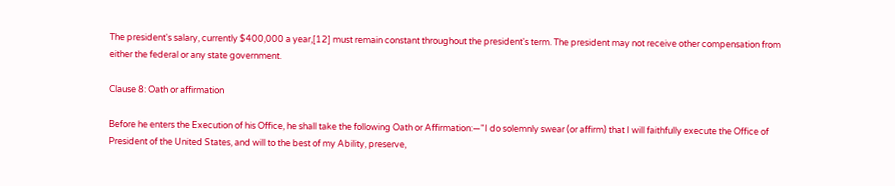The president's salary, currently $400,000 a year,[12] must remain constant throughout the president's term. The president may not receive other compensation from either the federal or any state government.

Clause 8: Oath or affirmation

Before he enters the Execution of his Office, he shall take the following Oath or Affirmation:—"I do solemnly swear (or affirm) that I will faithfully execute the Office of President of the United States, and will to the best of my Ability, preserve,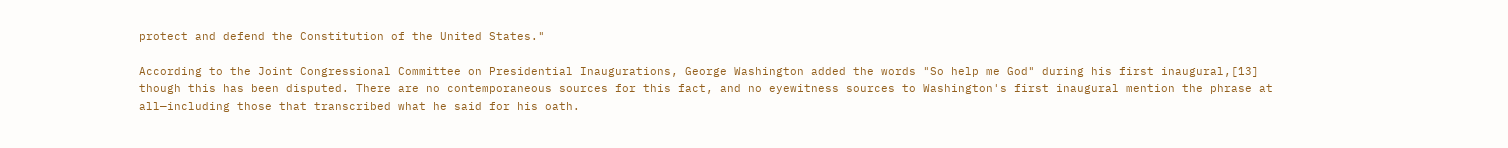protect and defend the Constitution of the United States."

According to the Joint Congressional Committee on Presidential Inaugurations, George Washington added the words "So help me God" during his first inaugural,[13] though this has been disputed. There are no contemporaneous sources for this fact, and no eyewitness sources to Washington's first inaugural mention the phrase at all—including those that transcribed what he said for his oath.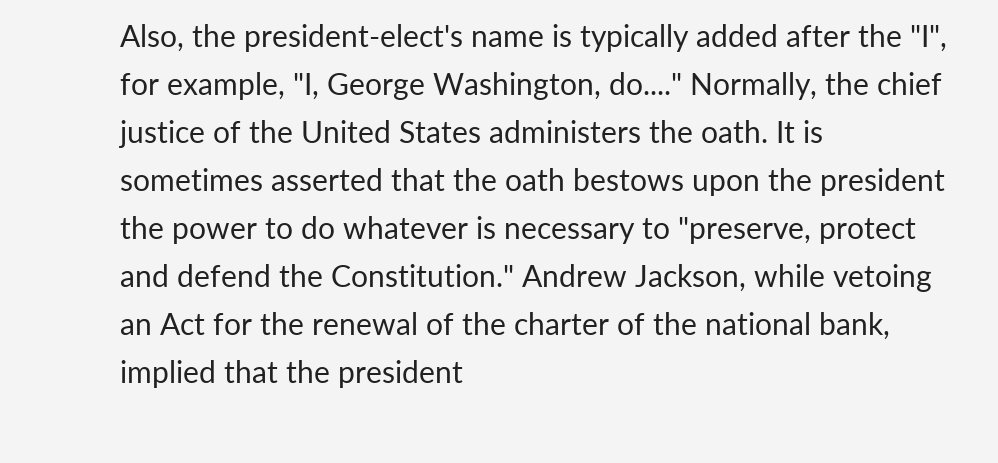Also, the president-elect's name is typically added after the "I", for example, "I, George Washington, do...." Normally, the chief justice of the United States administers the oath. It is sometimes asserted that the oath bestows upon the president the power to do whatever is necessary to "preserve, protect and defend the Constitution." Andrew Jackson, while vetoing an Act for the renewal of the charter of the national bank, implied that the president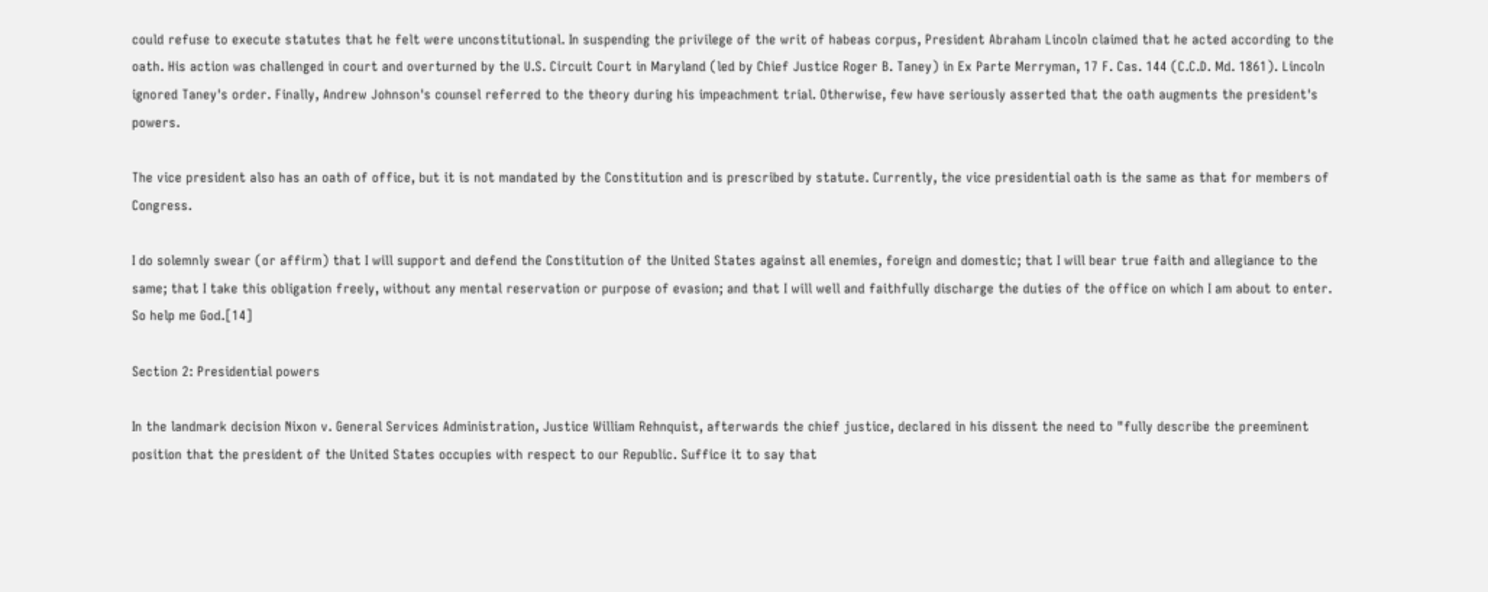could refuse to execute statutes that he felt were unconstitutional. In suspending the privilege of the writ of habeas corpus, President Abraham Lincoln claimed that he acted according to the oath. His action was challenged in court and overturned by the U.S. Circuit Court in Maryland (led by Chief Justice Roger B. Taney) in Ex Parte Merryman, 17 F. Cas. 144 (C.C.D. Md. 1861). Lincoln ignored Taney's order. Finally, Andrew Johnson's counsel referred to the theory during his impeachment trial. Otherwise, few have seriously asserted that the oath augments the president's powers.

The vice president also has an oath of office, but it is not mandated by the Constitution and is prescribed by statute. Currently, the vice presidential oath is the same as that for members of Congress.

I do solemnly swear (or affirm) that I will support and defend the Constitution of the United States against all enemies, foreign and domestic; that I will bear true faith and allegiance to the same; that I take this obligation freely, without any mental reservation or purpose of evasion; and that I will well and faithfully discharge the duties of the office on which I am about to enter. So help me God.[14]

Section 2: Presidential powers

In the landmark decision Nixon v. General Services Administration, Justice William Rehnquist, afterwards the chief justice, declared in his dissent the need to "fully describe the preeminent position that the president of the United States occupies with respect to our Republic. Suffice it to say that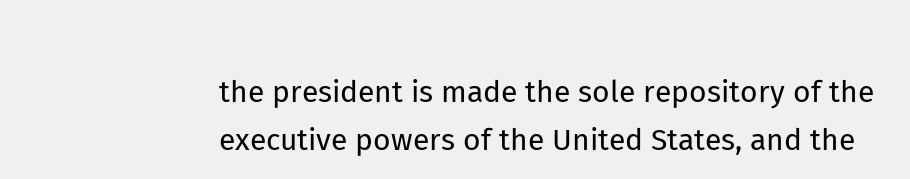the president is made the sole repository of the executive powers of the United States, and the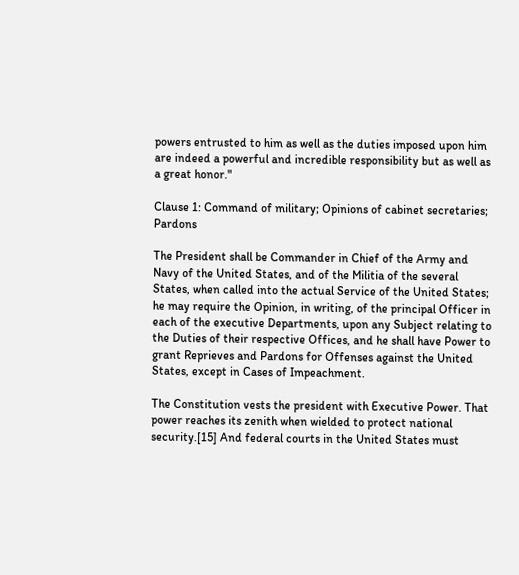powers entrusted to him as well as the duties imposed upon him are indeed a powerful and incredible responsibility but as well as a great honor."

Clause 1: Command of military; Opinions of cabinet secretaries; Pardons

The President shall be Commander in Chief of the Army and Navy of the United States, and of the Militia of the several States, when called into the actual Service of the United States; he may require the Opinion, in writing, of the principal Officer in each of the executive Departments, upon any Subject relating to the Duties of their respective Offices, and he shall have Power to grant Reprieves and Pardons for Offenses against the United States, except in Cases of Impeachment.

The Constitution vests the president with Executive Power. That power reaches its zenith when wielded to protect national security.[15] And federal courts in the United States must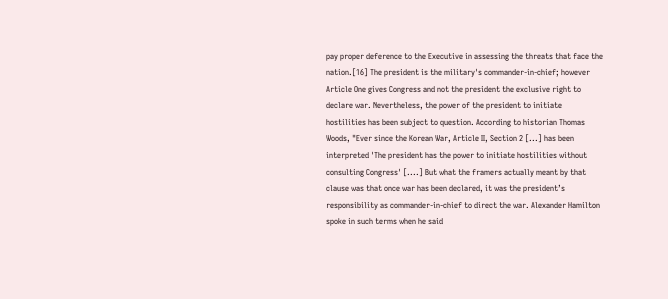pay proper deference to the Executive in assessing the threats that face the nation.[16] The president is the military's commander-in-chief; however Article One gives Congress and not the president the exclusive right to declare war. Nevertheless, the power of the president to initiate hostilities has been subject to question. According to historian Thomas Woods, "Ever since the Korean War, Article II, Section 2 [...] has been interpreted 'The president has the power to initiate hostilities without consulting Congress' [....] But what the framers actually meant by that clause was that once war has been declared, it was the president’s responsibility as commander-in-chief to direct the war. Alexander Hamilton spoke in such terms when he said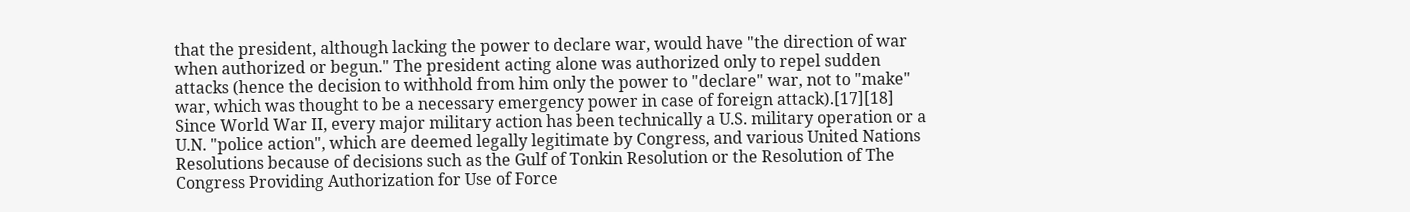that the president, although lacking the power to declare war, would have "the direction of war when authorized or begun." The president acting alone was authorized only to repel sudden attacks (hence the decision to withhold from him only the power to "declare" war, not to "make" war, which was thought to be a necessary emergency power in case of foreign attack).[17][18] Since World War II, every major military action has been technically a U.S. military operation or a U.N. "police action", which are deemed legally legitimate by Congress, and various United Nations Resolutions because of decisions such as the Gulf of Tonkin Resolution or the Resolution of The Congress Providing Authorization for Use of Force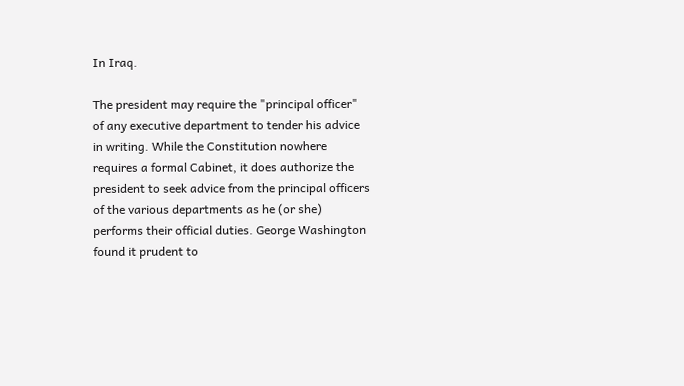In Iraq.

The president may require the "principal officer" of any executive department to tender his advice in writing. While the Constitution nowhere requires a formal Cabinet, it does authorize the president to seek advice from the principal officers of the various departments as he (or she) performs their official duties. George Washington found it prudent to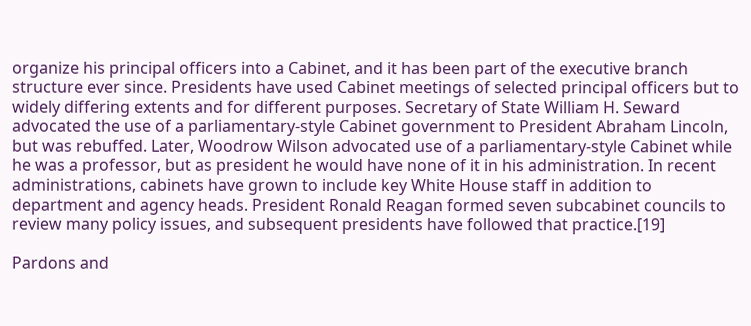organize his principal officers into a Cabinet, and it has been part of the executive branch structure ever since. Presidents have used Cabinet meetings of selected principal officers but to widely differing extents and for different purposes. Secretary of State William H. Seward advocated the use of a parliamentary-style Cabinet government to President Abraham Lincoln, but was rebuffed. Later, Woodrow Wilson advocated use of a parliamentary-style Cabinet while he was a professor, but as president he would have none of it in his administration. In recent administrations, cabinets have grown to include key White House staff in addition to department and agency heads. President Ronald Reagan formed seven subcabinet councils to review many policy issues, and subsequent presidents have followed that practice.[19]

Pardons and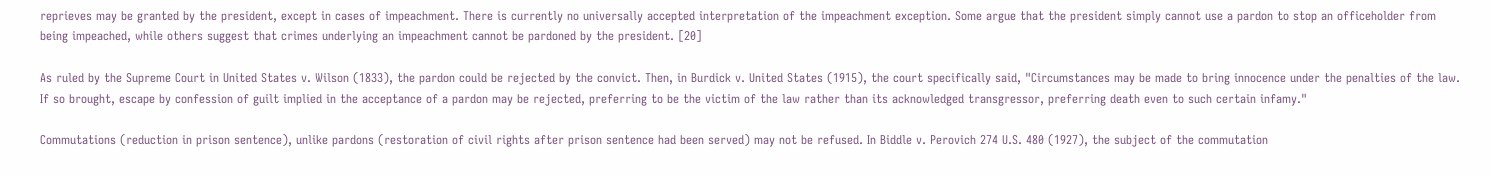reprieves may be granted by the president, except in cases of impeachment. There is currently no universally accepted interpretation of the impeachment exception. Some argue that the president simply cannot use a pardon to stop an officeholder from being impeached, while others suggest that crimes underlying an impeachment cannot be pardoned by the president. [20]

As ruled by the Supreme Court in United States v. Wilson (1833), the pardon could be rejected by the convict. Then, in Burdick v. United States (1915), the court specifically said, "Circumstances may be made to bring innocence under the penalties of the law. If so brought, escape by confession of guilt implied in the acceptance of a pardon may be rejected, preferring to be the victim of the law rather than its acknowledged transgressor, preferring death even to such certain infamy."

Commutations (reduction in prison sentence), unlike pardons (restoration of civil rights after prison sentence had been served) may not be refused. In Biddle v. Perovich 274 U.S. 480 (1927), the subject of the commutation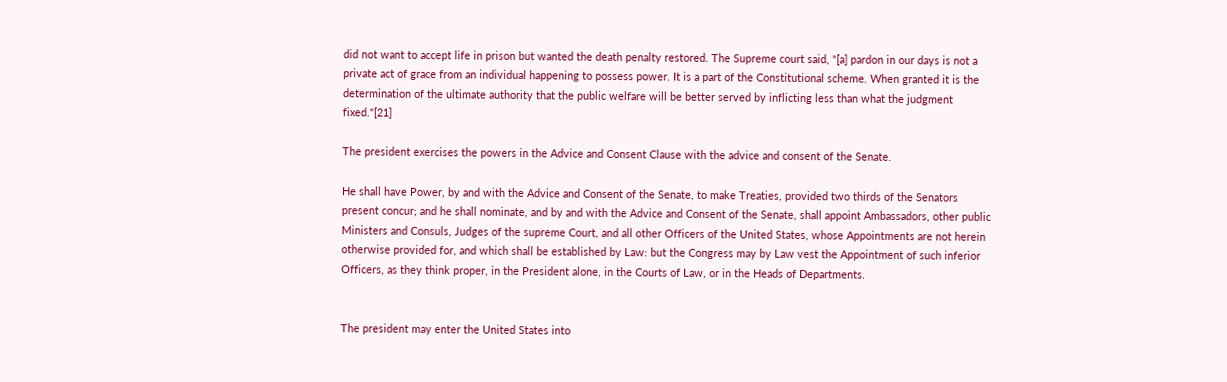did not want to accept life in prison but wanted the death penalty restored. The Supreme court said, "[a] pardon in our days is not a private act of grace from an individual happening to possess power. It is a part of the Constitutional scheme. When granted it is the determination of the ultimate authority that the public welfare will be better served by inflicting less than what the judgment fixed."[21]

The president exercises the powers in the Advice and Consent Clause with the advice and consent of the Senate.

He shall have Power, by and with the Advice and Consent of the Senate, to make Treaties, provided two thirds of the Senators present concur; and he shall nominate, and by and with the Advice and Consent of the Senate, shall appoint Ambassadors, other public Ministers and Consuls, Judges of the supreme Court, and all other Officers of the United States, whose Appointments are not herein otherwise provided for, and which shall be established by Law: but the Congress may by Law vest the Appointment of such inferior Officers, as they think proper, in the President alone, in the Courts of Law, or in the Heads of Departments.


The president may enter the United States into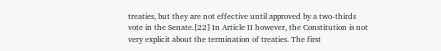treaties, but they are not effective until approved by a two-thirds vote in the Senate.[22] In Article II however, the Constitution is not very explicit about the termination of treaties. The first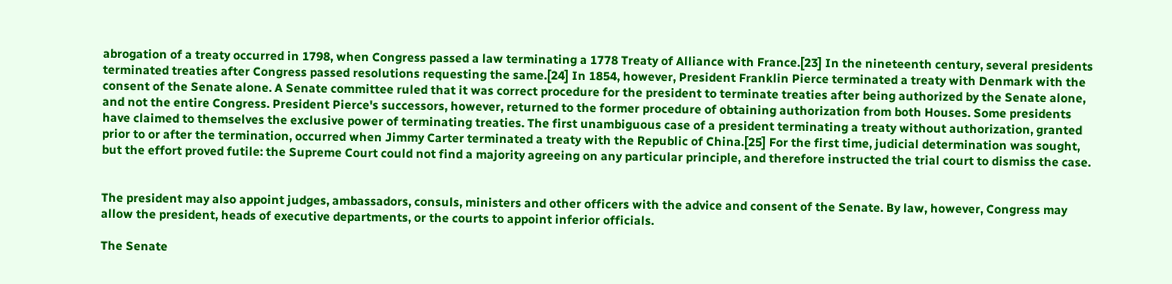abrogation of a treaty occurred in 1798, when Congress passed a law terminating a 1778 Treaty of Alliance with France.[23] In the nineteenth century, several presidents terminated treaties after Congress passed resolutions requesting the same.[24] In 1854, however, President Franklin Pierce terminated a treaty with Denmark with the consent of the Senate alone. A Senate committee ruled that it was correct procedure for the president to terminate treaties after being authorized by the Senate alone, and not the entire Congress. President Pierce's successors, however, returned to the former procedure of obtaining authorization from both Houses. Some presidents have claimed to themselves the exclusive power of terminating treaties. The first unambiguous case of a president terminating a treaty without authorization, granted prior to or after the termination, occurred when Jimmy Carter terminated a treaty with the Republic of China.[25] For the first time, judicial determination was sought, but the effort proved futile: the Supreme Court could not find a majority agreeing on any particular principle, and therefore instructed the trial court to dismiss the case.


The president may also appoint judges, ambassadors, consuls, ministers and other officers with the advice and consent of the Senate. By law, however, Congress may allow the president, heads of executive departments, or the courts to appoint inferior officials.

The Senate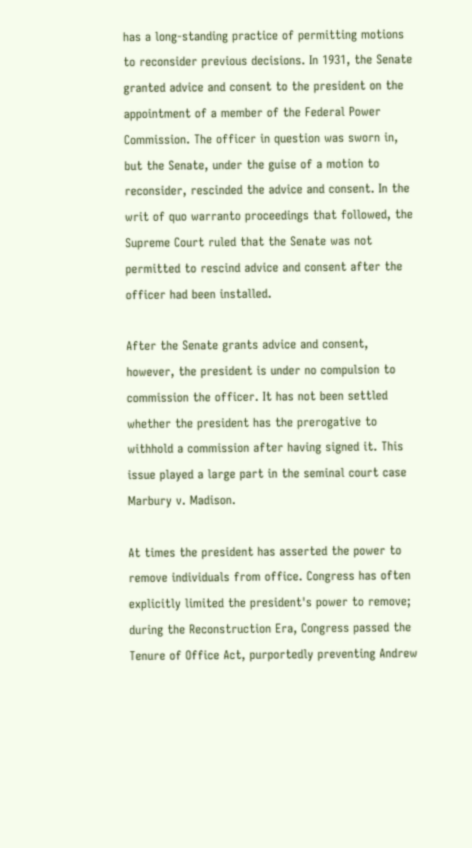has a long-standing practice of permitting motions to reconsider previous decisions. In 1931, the Senate granted advice and consent to the president on the appointment of a member of the Federal Power Commission. The officer in question was sworn in, but the Senate, under the guise of a motion to reconsider, rescinded the advice and consent. In the writ of quo warranto proceedings that followed, the Supreme Court ruled that the Senate was not permitted to rescind advice and consent after the officer had been installed.

After the Senate grants advice and consent, however, the president is under no compulsion to commission the officer. It has not been settled whether the president has the prerogative to withhold a commission after having signed it. This issue played a large part in the seminal court case Marbury v. Madison.

At times the president has asserted the power to remove individuals from office. Congress has often explicitly limited the president's power to remove; during the Reconstruction Era, Congress passed the Tenure of Office Act, purportedly preventing Andrew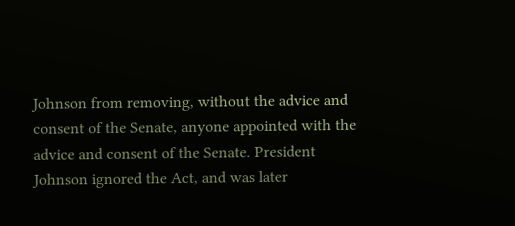Johnson from removing, without the advice and consent of the Senate, anyone appointed with the advice and consent of the Senate. President Johnson ignored the Act, and was later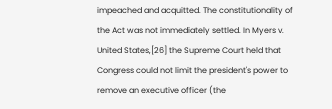impeached and acquitted. The constitutionality of the Act was not immediately settled. In Myers v. United States,[26] the Supreme Court held that Congress could not limit the president's power to remove an executive officer (the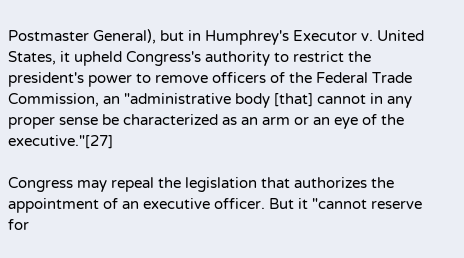Postmaster General), but in Humphrey's Executor v. United States, it upheld Congress's authority to restrict the president's power to remove officers of the Federal Trade Commission, an "administrative body [that] cannot in any proper sense be characterized as an arm or an eye of the executive."[27]

Congress may repeal the legislation that authorizes the appointment of an executive officer. But it "cannot reserve for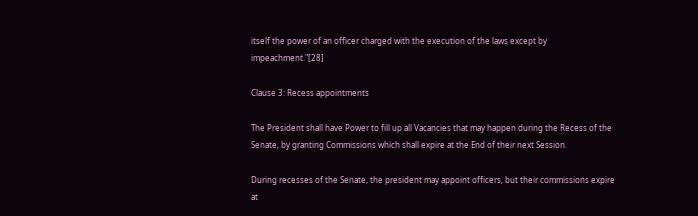itself the power of an officer charged with the execution of the laws except by impeachment."[28]

Clause 3: Recess appointments

The President shall have Power to fill up all Vacancies that may happen during the Recess of the Senate, by granting Commissions which shall expire at the End of their next Session.

During recesses of the Senate, the president may appoint officers, but their commissions expire at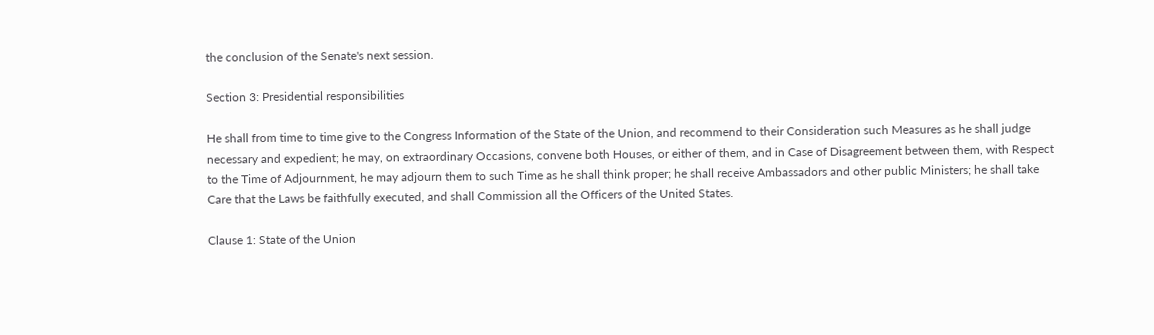the conclusion of the Senate's next session.

Section 3: Presidential responsibilities

He shall from time to time give to the Congress Information of the State of the Union, and recommend to their Consideration such Measures as he shall judge necessary and expedient; he may, on extraordinary Occasions, convene both Houses, or either of them, and in Case of Disagreement between them, with Respect to the Time of Adjournment, he may adjourn them to such Time as he shall think proper; he shall receive Ambassadors and other public Ministers; he shall take Care that the Laws be faithfully executed, and shall Commission all the Officers of the United States.

Clause 1: State of the Union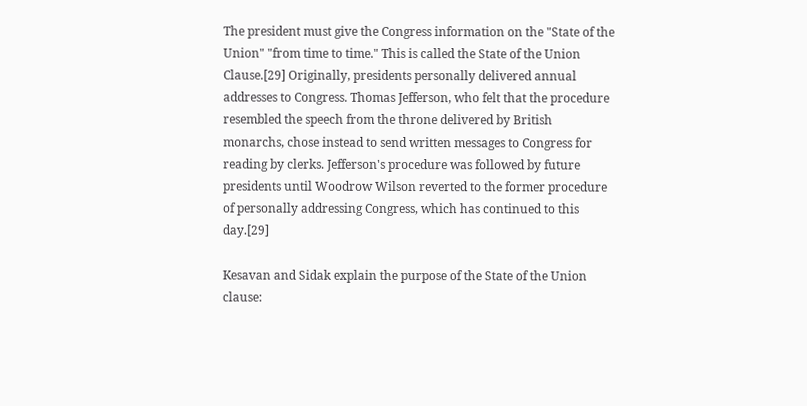The president must give the Congress information on the "State of the Union" "from time to time." This is called the State of the Union Clause.[29] Originally, presidents personally delivered annual addresses to Congress. Thomas Jefferson, who felt that the procedure resembled the speech from the throne delivered by British monarchs, chose instead to send written messages to Congress for reading by clerks. Jefferson's procedure was followed by future presidents until Woodrow Wilson reverted to the former procedure of personally addressing Congress, which has continued to this day.[29]

Kesavan and Sidak explain the purpose of the State of the Union clause: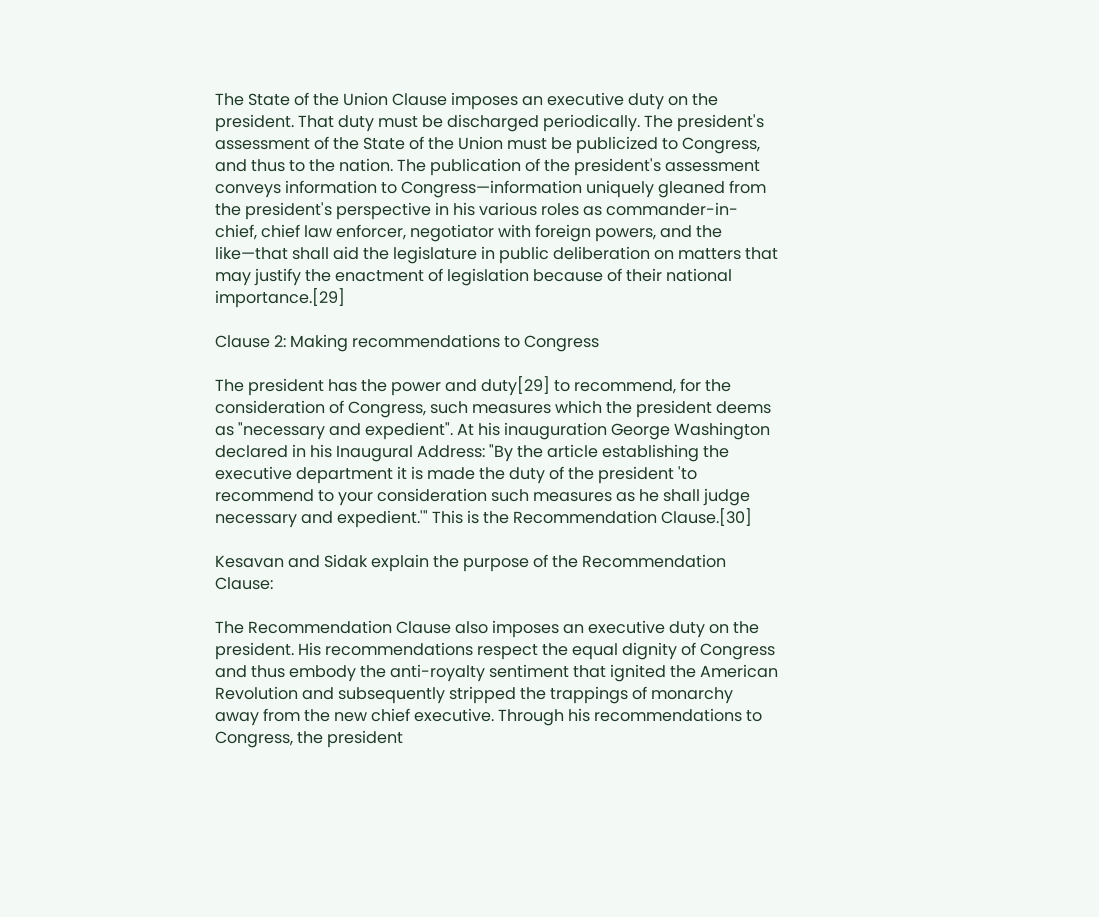The State of the Union Clause imposes an executive duty on the president. That duty must be discharged periodically. The president's assessment of the State of the Union must be publicized to Congress, and thus to the nation. The publication of the president's assessment conveys information to Congress—information uniquely gleaned from the president's perspective in his various roles as commander-in-chief, chief law enforcer, negotiator with foreign powers, and the like—that shall aid the legislature in public deliberation on matters that may justify the enactment of legislation because of their national importance.[29]

Clause 2: Making recommendations to Congress

The president has the power and duty[29] to recommend, for the consideration of Congress, such measures which the president deems as "necessary and expedient". At his inauguration George Washington declared in his Inaugural Address: "By the article establishing the executive department it is made the duty of the president 'to recommend to your consideration such measures as he shall judge necessary and expedient.'" This is the Recommendation Clause.[30]

Kesavan and Sidak explain the purpose of the Recommendation Clause:

The Recommendation Clause also imposes an executive duty on the president. His recommendations respect the equal dignity of Congress and thus embody the anti-royalty sentiment that ignited the American Revolution and subsequently stripped the trappings of monarchy away from the new chief executive. Through his recommendations to Congress, the president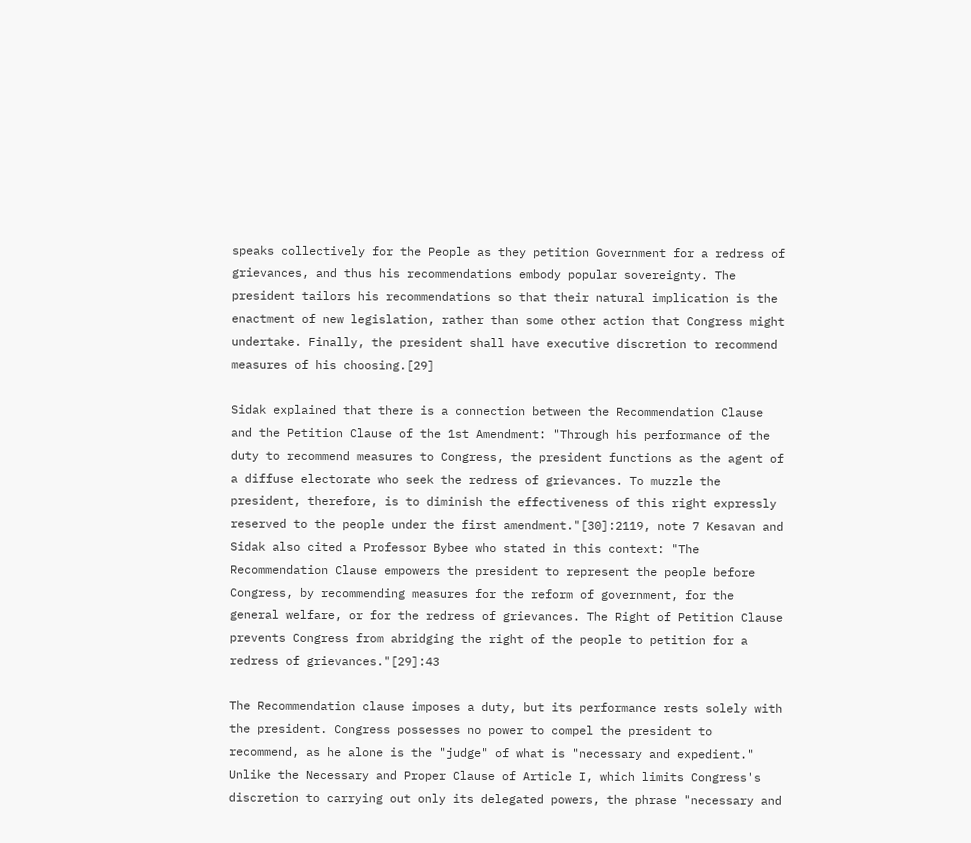speaks collectively for the People as they petition Government for a redress of grievances, and thus his recommendations embody popular sovereignty. The president tailors his recommendations so that their natural implication is the enactment of new legislation, rather than some other action that Congress might undertake. Finally, the president shall have executive discretion to recommend measures of his choosing.[29]

Sidak explained that there is a connection between the Recommendation Clause and the Petition Clause of the 1st Amendment: "Through his performance of the duty to recommend measures to Congress, the president functions as the agent of a diffuse electorate who seek the redress of grievances. To muzzle the president, therefore, is to diminish the effectiveness of this right expressly reserved to the people under the first amendment."[30]:2119, note 7 Kesavan and Sidak also cited a Professor Bybee who stated in this context: "The Recommendation Clause empowers the president to represent the people before Congress, by recommending measures for the reform of government, for the general welfare, or for the redress of grievances. The Right of Petition Clause prevents Congress from abridging the right of the people to petition for a redress of grievances."[29]:43

The Recommendation clause imposes a duty, but its performance rests solely with the president. Congress possesses no power to compel the president to recommend, as he alone is the "judge" of what is "necessary and expedient." Unlike the Necessary and Proper Clause of Article I, which limits Congress's discretion to carrying out only its delegated powers, the phrase "necessary and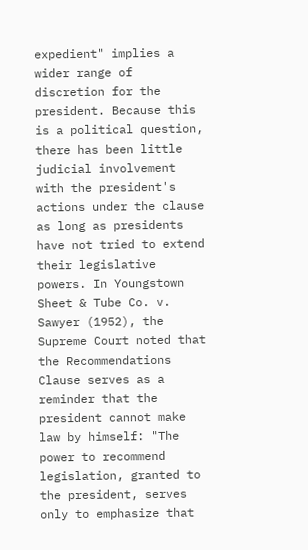expedient" implies a wider range of discretion for the president. Because this is a political question, there has been little judicial involvement with the president's actions under the clause as long as presidents have not tried to extend their legislative powers. In Youngstown Sheet & Tube Co. v. Sawyer (1952), the Supreme Court noted that the Recommendations Clause serves as a reminder that the president cannot make law by himself: "The power to recommend legislation, granted to the president, serves only to emphasize that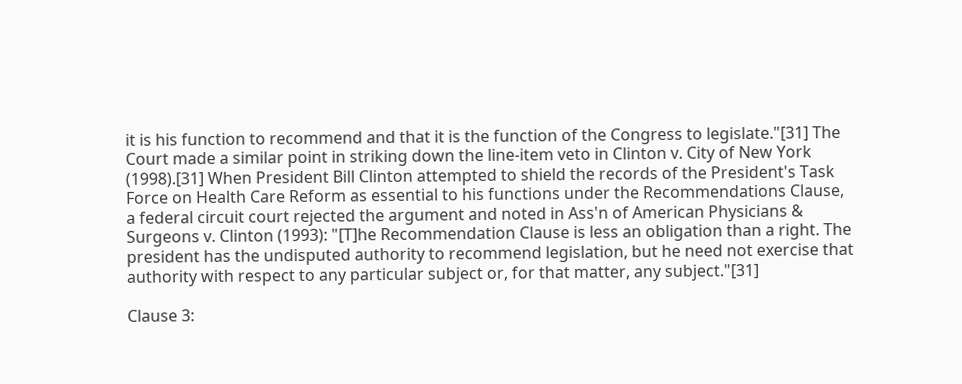it is his function to recommend and that it is the function of the Congress to legislate."[31] The Court made a similar point in striking down the line-item veto in Clinton v. City of New York (1998).[31] When President Bill Clinton attempted to shield the records of the President's Task Force on Health Care Reform as essential to his functions under the Recommendations Clause, a federal circuit court rejected the argument and noted in Ass'n of American Physicians & Surgeons v. Clinton (1993): "[T]he Recommendation Clause is less an obligation than a right. The president has the undisputed authority to recommend legislation, but he need not exercise that authority with respect to any particular subject or, for that matter, any subject."[31]

Clause 3: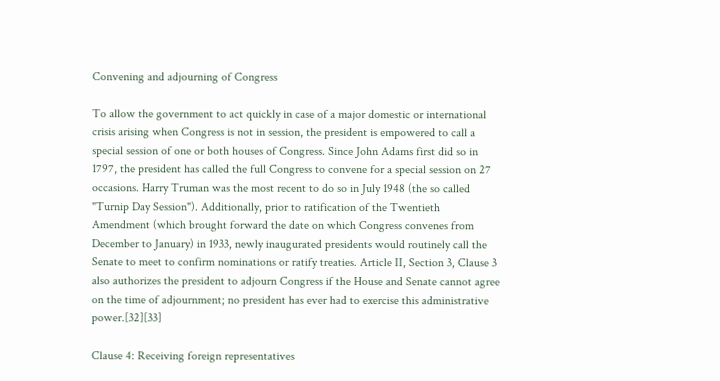Convening and adjourning of Congress

To allow the government to act quickly in case of a major domestic or international crisis arising when Congress is not in session, the president is empowered to call a special session of one or both houses of Congress. Since John Adams first did so in 1797, the president has called the full Congress to convene for a special session on 27 occasions. Harry Truman was the most recent to do so in July 1948 (the so called "Turnip Day Session"). Additionally, prior to ratification of the Twentieth Amendment (which brought forward the date on which Congress convenes from December to January) in 1933, newly inaugurated presidents would routinely call the Senate to meet to confirm nominations or ratify treaties. Article II, Section 3, Clause 3 also authorizes the president to adjourn Congress if the House and Senate cannot agree on the time of adjournment; no president has ever had to exercise this administrative power.[32][33]

Clause 4: Receiving foreign representatives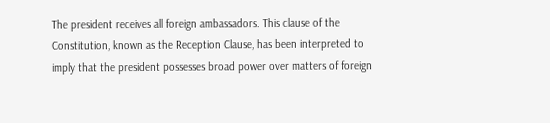The president receives all foreign ambassadors. This clause of the Constitution, known as the Reception Clause, has been interpreted to imply that the president possesses broad power over matters of foreign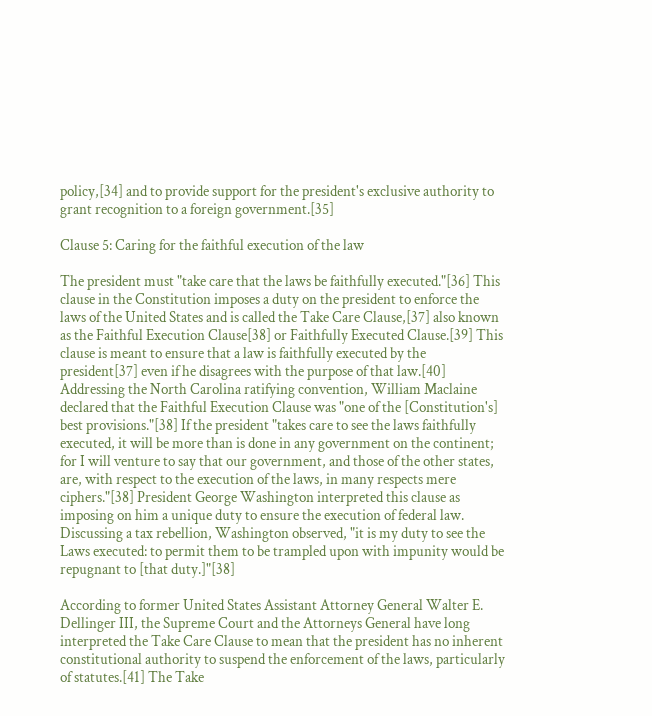policy,[34] and to provide support for the president's exclusive authority to grant recognition to a foreign government.[35]

Clause 5: Caring for the faithful execution of the law

The president must "take care that the laws be faithfully executed."[36] This clause in the Constitution imposes a duty on the president to enforce the laws of the United States and is called the Take Care Clause,[37] also known as the Faithful Execution Clause[38] or Faithfully Executed Clause.[39] This clause is meant to ensure that a law is faithfully executed by the president[37] even if he disagrees with the purpose of that law.[40] Addressing the North Carolina ratifying convention, William Maclaine declared that the Faithful Execution Clause was "one of the [Constitution's] best provisions."[38] If the president "takes care to see the laws faithfully executed, it will be more than is done in any government on the continent; for I will venture to say that our government, and those of the other states, are, with respect to the execution of the laws, in many respects mere ciphers."[38] President George Washington interpreted this clause as imposing on him a unique duty to ensure the execution of federal law. Discussing a tax rebellion, Washington observed, "it is my duty to see the Laws executed: to permit them to be trampled upon with impunity would be repugnant to [that duty.]"[38]

According to former United States Assistant Attorney General Walter E. Dellinger III, the Supreme Court and the Attorneys General have long interpreted the Take Care Clause to mean that the president has no inherent constitutional authority to suspend the enforcement of the laws, particularly of statutes.[41] The Take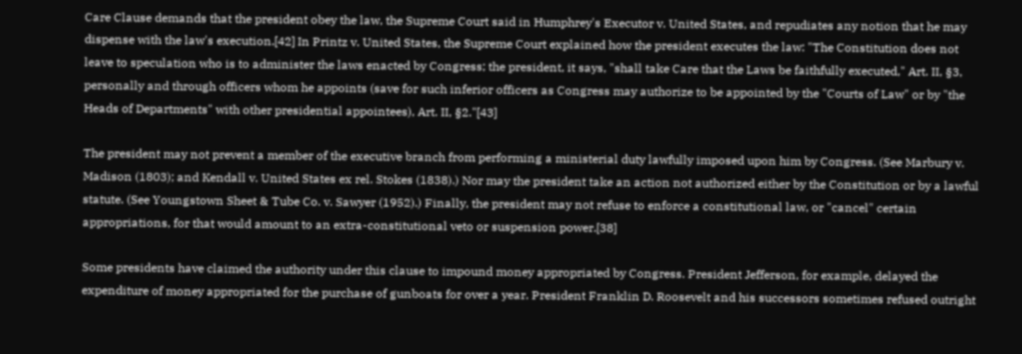Care Clause demands that the president obey the law, the Supreme Court said in Humphrey's Executor v. United States, and repudiates any notion that he may dispense with the law's execution.[42] In Printz v. United States, the Supreme Court explained how the president executes the law: "The Constitution does not leave to speculation who is to administer the laws enacted by Congress; the president, it says, "shall take Care that the Laws be faithfully executed," Art. II, §3, personally and through officers whom he appoints (save for such inferior officers as Congress may authorize to be appointed by the "Courts of Law" or by "the Heads of Departments" with other presidential appointees), Art. II, §2."[43]

The president may not prevent a member of the executive branch from performing a ministerial duty lawfully imposed upon him by Congress. (See Marbury v. Madison (1803); and Kendall v. United States ex rel. Stokes (1838).) Nor may the president take an action not authorized either by the Constitution or by a lawful statute. (See Youngstown Sheet & Tube Co. v. Sawyer (1952).) Finally, the president may not refuse to enforce a constitutional law, or "cancel" certain appropriations, for that would amount to an extra-constitutional veto or suspension power.[38]

Some presidents have claimed the authority under this clause to impound money appropriated by Congress. President Jefferson, for example, delayed the expenditure of money appropriated for the purchase of gunboats for over a year. President Franklin D. Roosevelt and his successors sometimes refused outright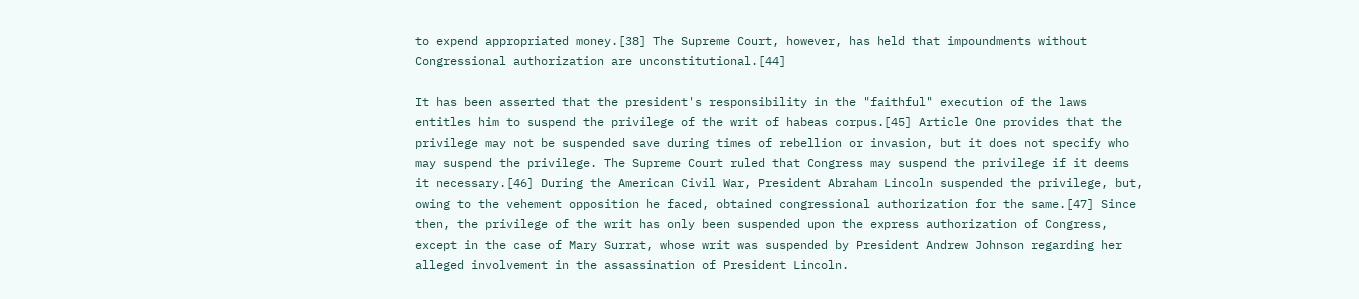to expend appropriated money.[38] The Supreme Court, however, has held that impoundments without Congressional authorization are unconstitutional.[44]

It has been asserted that the president's responsibility in the "faithful" execution of the laws entitles him to suspend the privilege of the writ of habeas corpus.[45] Article One provides that the privilege may not be suspended save during times of rebellion or invasion, but it does not specify who may suspend the privilege. The Supreme Court ruled that Congress may suspend the privilege if it deems it necessary.[46] During the American Civil War, President Abraham Lincoln suspended the privilege, but, owing to the vehement opposition he faced, obtained congressional authorization for the same.[47] Since then, the privilege of the writ has only been suspended upon the express authorization of Congress, except in the case of Mary Surrat, whose writ was suspended by President Andrew Johnson regarding her alleged involvement in the assassination of President Lincoln.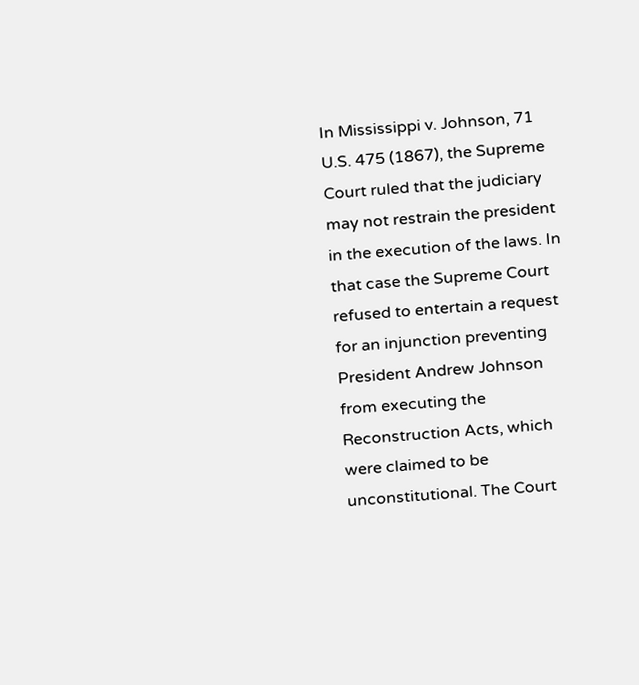In Mississippi v. Johnson, 71 U.S. 475 (1867), the Supreme Court ruled that the judiciary may not restrain the president in the execution of the laws. In that case the Supreme Court refused to entertain a request for an injunction preventing President Andrew Johnson from executing the Reconstruction Acts, which were claimed to be unconstitutional. The Court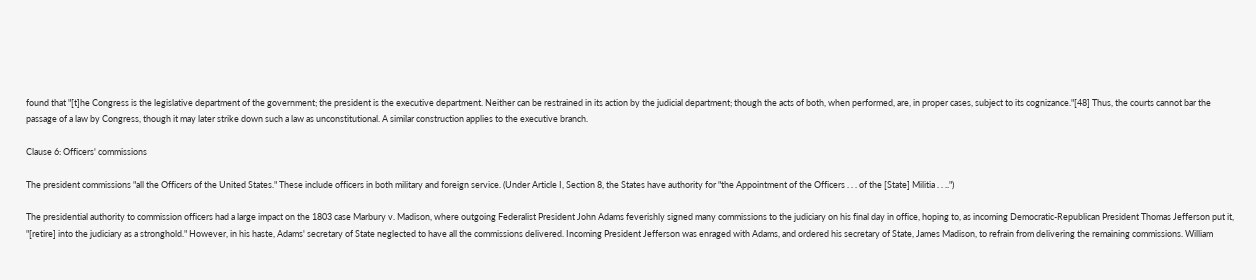found that "[t]he Congress is the legislative department of the government; the president is the executive department. Neither can be restrained in its action by the judicial department; though the acts of both, when performed, are, in proper cases, subject to its cognizance."[48] Thus, the courts cannot bar the passage of a law by Congress, though it may later strike down such a law as unconstitutional. A similar construction applies to the executive branch.

Clause 6: Officers' commissions

The president commissions "all the Officers of the United States." These include officers in both military and foreign service. (Under Article I, Section 8, the States have authority for "the Appointment of the Officers . . . of the [State] Militia . . ..")

The presidential authority to commission officers had a large impact on the 1803 case Marbury v. Madison, where outgoing Federalist President John Adams feverishly signed many commissions to the judiciary on his final day in office, hoping to, as incoming Democratic-Republican President Thomas Jefferson put it, "[retire] into the judiciary as a stronghold." However, in his haste, Adams' secretary of State neglected to have all the commissions delivered. Incoming President Jefferson was enraged with Adams, and ordered his secretary of State, James Madison, to refrain from delivering the remaining commissions. William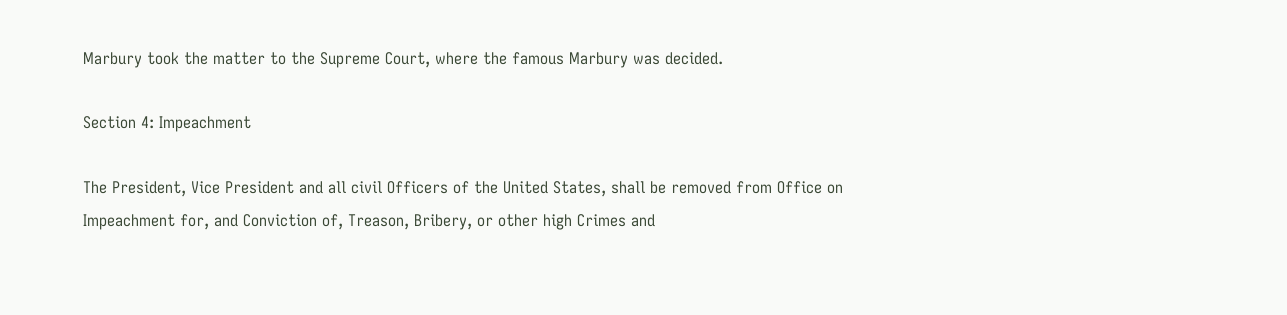Marbury took the matter to the Supreme Court, where the famous Marbury was decided.

Section 4: Impeachment

The President, Vice President and all civil Officers of the United States, shall be removed from Office on Impeachment for, and Conviction of, Treason, Bribery, or other high Crimes and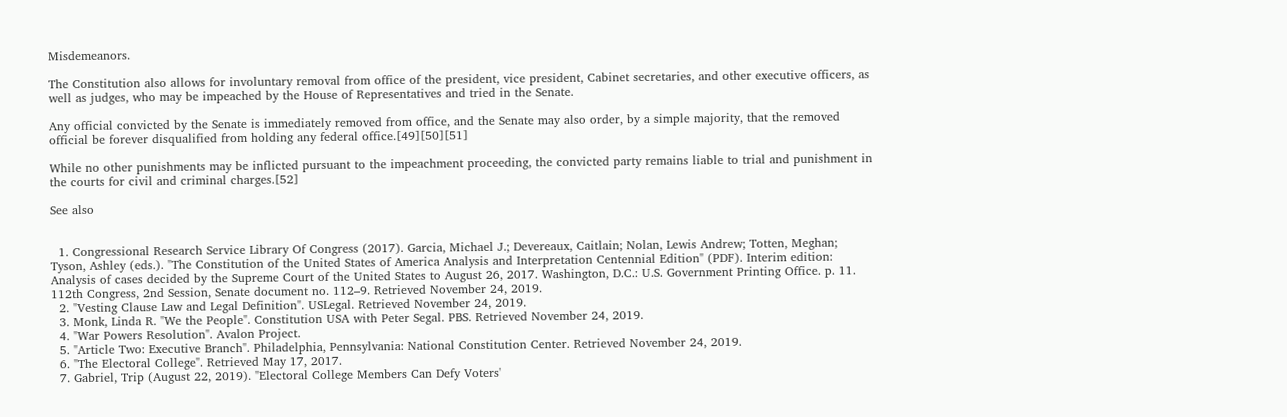Misdemeanors.

The Constitution also allows for involuntary removal from office of the president, vice president, Cabinet secretaries, and other executive officers, as well as judges, who may be impeached by the House of Representatives and tried in the Senate.

Any official convicted by the Senate is immediately removed from office, and the Senate may also order, by a simple majority, that the removed official be forever disqualified from holding any federal office.[49][50][51]

While no other punishments may be inflicted pursuant to the impeachment proceeding, the convicted party remains liable to trial and punishment in the courts for civil and criminal charges.[52]

See also


  1. Congressional Research Service Library Of Congress (2017). Garcia, Michael J.; Devereaux, Caitlain; Nolan, Lewis Andrew; Totten, Meghan; Tyson, Ashley (eds.). "The Constitution of the United States of America Analysis and Interpretation Centennial Edition" (PDF). Interim edition: Analysis of cases decided by the Supreme Court of the United States to August 26, 2017. Washington, D.C.: U.S. Government Printing Office. p. 11. 112th Congress, 2nd Session, Senate document no. 112–9. Retrieved November 24, 2019.
  2. "Vesting Clause Law and Legal Definition". USLegal. Retrieved November 24, 2019.
  3. Monk, Linda R. "We the People". Constitution USA with Peter Segal. PBS. Retrieved November 24, 2019.
  4. "War Powers Resolution". Avalon Project.
  5. "Article Two: Executive Branch". Philadelphia, Pennsylvania: National Constitution Center. Retrieved November 24, 2019.
  6. "The Electoral College". Retrieved May 17, 2017.
  7. Gabriel, Trip (August 22, 2019). "Electoral College Members Can Defy Voters'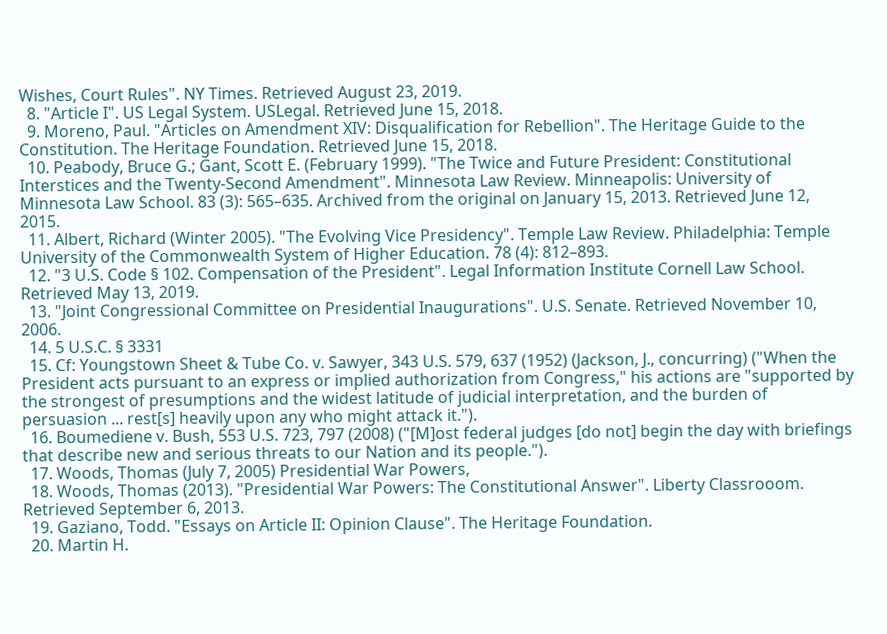Wishes, Court Rules". NY Times. Retrieved August 23, 2019.
  8. "Article I". US Legal System. USLegal. Retrieved June 15, 2018.
  9. Moreno, Paul. "Articles on Amendment XIV: Disqualification for Rebellion". The Heritage Guide to the Constitution. The Heritage Foundation. Retrieved June 15, 2018.
  10. Peabody, Bruce G.; Gant, Scott E. (February 1999). "The Twice and Future President: Constitutional Interstices and the Twenty-Second Amendment". Minnesota Law Review. Minneapolis: University of Minnesota Law School. 83 (3): 565–635. Archived from the original on January 15, 2013. Retrieved June 12, 2015.
  11. Albert, Richard (Winter 2005). "The Evolving Vice Presidency". Temple Law Review. Philadelphia: Temple University of the Commonwealth System of Higher Education. 78 (4): 812–893.
  12. "3 U.S. Code § 102. Compensation of the President". Legal Information Institute Cornell Law School. Retrieved May 13, 2019.
  13. "Joint Congressional Committee on Presidential Inaugurations". U.S. Senate. Retrieved November 10, 2006.
  14. 5 U.S.C. § 3331
  15. Cf: Youngstown Sheet & Tube Co. v. Sawyer, 343 U.S. 579, 637 (1952) (Jackson, J., concurring) ("When the President acts pursuant to an express or implied authorization from Congress," his actions are "supported by the strongest of presumptions and the widest latitude of judicial interpretation, and the burden of persuasion ... rest[s] heavily upon any who might attack it.").
  16. Boumediene v. Bush, 553 U.S. 723, 797 (2008) ("[M]ost federal judges [do not] begin the day with briefings that describe new and serious threats to our Nation and its people.").
  17. Woods, Thomas (July 7, 2005) Presidential War Powers,
  18. Woods, Thomas (2013). "Presidential War Powers: The Constitutional Answer". Liberty Classrooom. Retrieved September 6, 2013.
  19. Gaziano, Todd. "Essays on Article II: Opinion Clause". The Heritage Foundation.
  20. Martin H.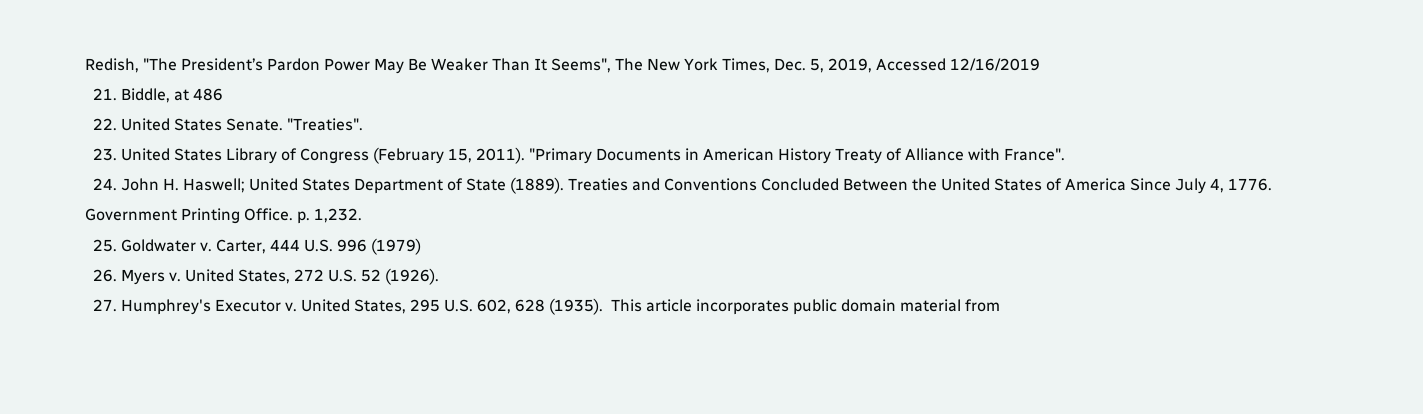Redish, "The President’s Pardon Power May Be Weaker Than It Seems", The New York Times, Dec. 5, 2019, Accessed 12/16/2019
  21. Biddle, at 486
  22. United States Senate. "Treaties".
  23. United States Library of Congress (February 15, 2011). "Primary Documents in American History Treaty of Alliance with France".
  24. John H. Haswell; United States Department of State (1889). Treaties and Conventions Concluded Between the United States of America Since July 4, 1776. Government Printing Office. p. 1,232.
  25. Goldwater v. Carter, 444 U.S. 996 (1979)
  26. Myers v. United States, 272 U.S. 52 (1926).
  27. Humphrey's Executor v. United States, 295 U.S. 602, 628 (1935).  This article incorporates public domain material from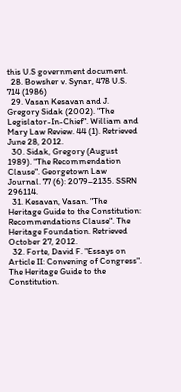this U.S government document.
  28. Bowsher v. Synar, 478 U.S. 714 (1986)
  29. Vasan Kesavan and J. Gregory Sidak (2002). "The Legislator-In-Chief". William and Mary Law Review. 44 (1). Retrieved June 28, 2012.
  30. Sidak, Gregory (August 1989). "The Recommendation Clause". Georgetown Law Journal. 77 (6): 2079–2135. SSRN 296114.
  31. Kesavan, Vasan. "The Heritage Guide to the Constitution: Recommendations Clause". The Heritage Foundation. Retrieved October 27, 2012.
  32. Forte, David F. "Essays on Article II: Convening of Congress". The Heritage Guide to the Constitution.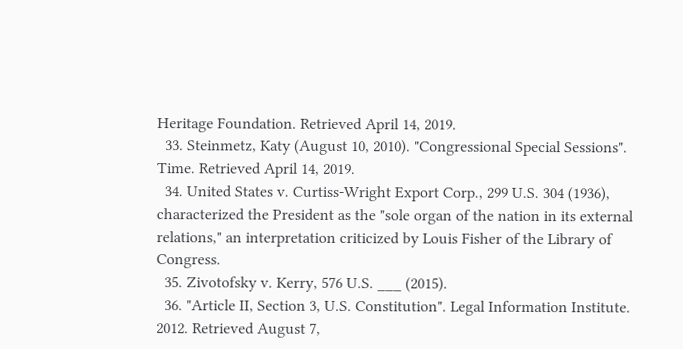Heritage Foundation. Retrieved April 14, 2019.
  33. Steinmetz, Katy (August 10, 2010). "Congressional Special Sessions". Time. Retrieved April 14, 2019.
  34. United States v. Curtiss-Wright Export Corp., 299 U.S. 304 (1936), characterized the President as the "sole organ of the nation in its external relations," an interpretation criticized by Louis Fisher of the Library of Congress.
  35. Zivotofsky v. Kerry, 576 U.S. ___ (2015).
  36. "Article II, Section 3, U.S. Constitution". Legal Information Institute. 2012. Retrieved August 7,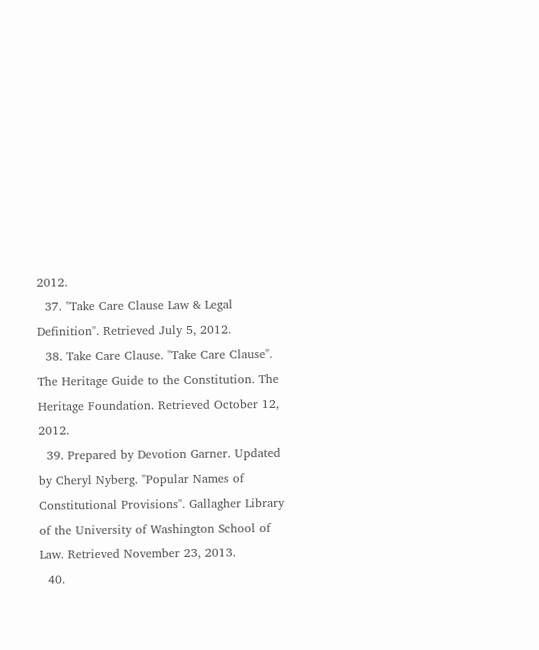2012.
  37. "Take Care Clause Law & Legal Definition". Retrieved July 5, 2012.
  38. Take Care Clause. "Take Care Clause". The Heritage Guide to the Constitution. The Heritage Foundation. Retrieved October 12, 2012.
  39. Prepared by Devotion Garner. Updated by Cheryl Nyberg. "Popular Names of Constitutional Provisions". Gallagher Library of the University of Washington School of Law. Retrieved November 23, 2013.
  40.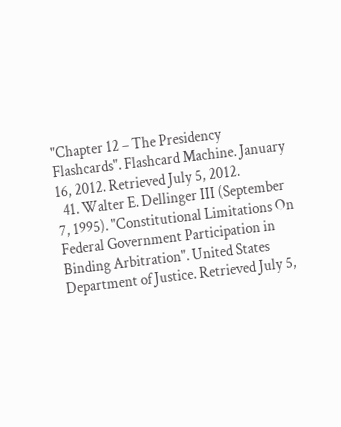"Chapter 12 – The Presidency Flashcards". Flashcard Machine. January 16, 2012. Retrieved July 5, 2012.
  41. Walter E. Dellinger III (September 7, 1995). "Constitutional Limitations On Federal Government Participation in Binding Arbitration". United States Department of Justice. Retrieved July 5,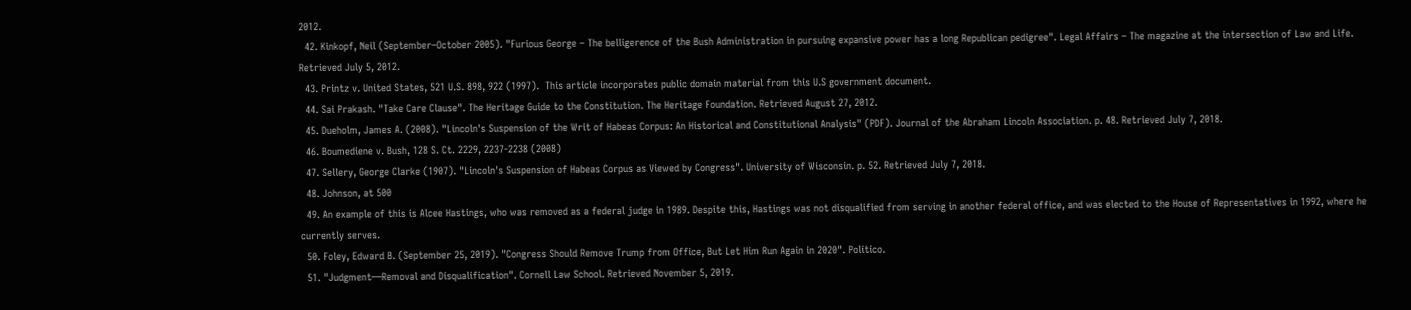2012.
  42. Kinkopf, Neil (September–October 2005). "Furious George – The belligerence of the Bush Administration in pursuing expansive power has a long Republican pedigree". Legal Affairs – The magazine at the intersection of Law and Life. Retrieved July 5, 2012.
  43. Printz v. United States, 521 U.S. 898, 922 (1997).  This article incorporates public domain material from this U.S government document.
  44. Sai Prakash. "Take Care Clause". The Heritage Guide to the Constitution. The Heritage Foundation. Retrieved August 27, 2012.
  45. Dueholm, James A. (2008). "Lincoln's Suspension of the Writ of Habeas Corpus: An Historical and Constitutional Analysis" (PDF). Journal of the Abraham Lincoln Association. p. 48. Retrieved July 7, 2018.
  46. Boumediene v. Bush, 128 S. Ct. 2229, 2237-2238 (2008)
  47. Sellery, George Clarke (1907). "Lincoln's Suspension of Habeas Corpus as Viewed by Congress". University of Wisconsin. p. 52. Retrieved July 7, 2018.
  48. Johnson, at 500
  49. An example of this is Alcee Hastings, who was removed as a federal judge in 1989. Despite this, Hastings was not disqualified from serving in another federal office, and was elected to the House of Representatives in 1992, where he currently serves.
  50. Foley, Edward B. (September 25, 2019). "Congress Should Remove Trump from Office, But Let Him Run Again in 2020". Politico.
  51. "Judgment—Removal and Disqualification". Cornell Law School. Retrieved November 5, 2019.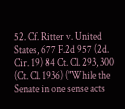52. Cf. Ritter v. United States, 677 F.2d 957 (2d. Cir. 19) 84 Ct. Cl. 293, 300 (Ct. Cl. 1936) ("While the Senate in one sense acts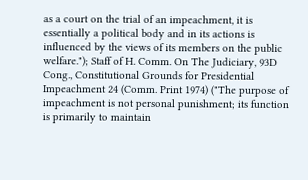as a court on the trial of an impeachment, it is essentially a political body and in its actions is influenced by the views of its members on the public welfare."); Staff of H. Comm. On The Judiciary, 93D Cong., Constitutional Grounds for Presidential Impeachment 24 (Comm. Print 1974) ("The purpose of impeachment is not personal punishment; its function is primarily to maintain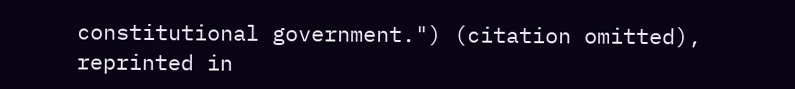constitutional government.") (citation omitted), reprinted in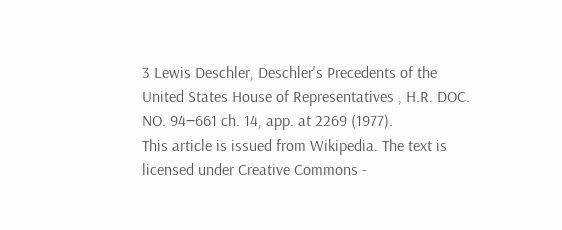3 Lewis Deschler, Deschler's Precedents of the United States House of Representatives , H.R. DOC. NO. 94‒661 ch. 14, app. at 2269 (1977).
This article is issued from Wikipedia. The text is licensed under Creative Commons -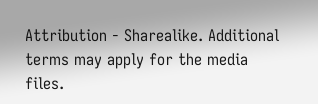Attribution - Sharealike. Additional terms may apply for the media files.